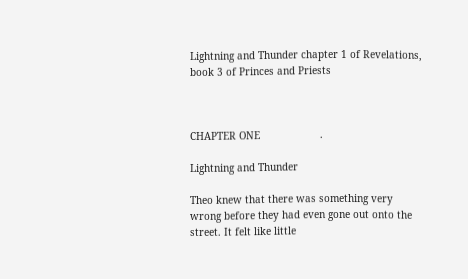Lightning and Thunder chapter 1 of Revelations, book 3 of Princes and Priests



CHAPTER ONE                    .

Lightning and Thunder

Theo knew that there was something very wrong before they had even gone out onto the street. It felt like little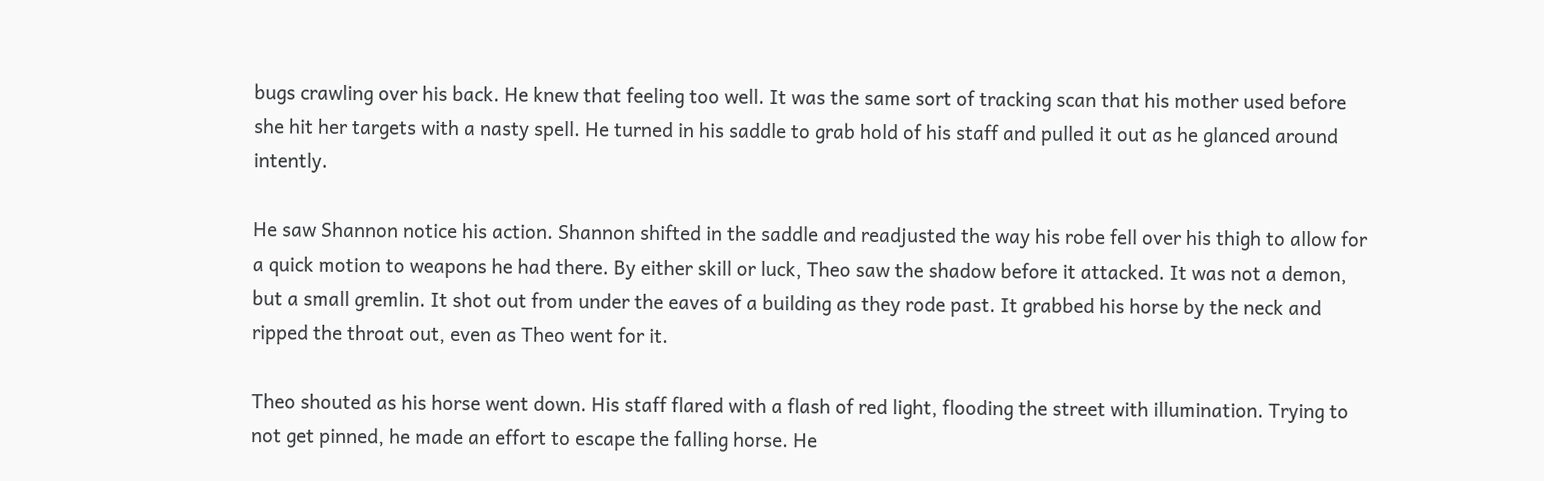bugs crawling over his back. He knew that feeling too well. It was the same sort of tracking scan that his mother used before she hit her targets with a nasty spell. He turned in his saddle to grab hold of his staff and pulled it out as he glanced around intently.

He saw Shannon notice his action. Shannon shifted in the saddle and readjusted the way his robe fell over his thigh to allow for a quick motion to weapons he had there. By either skill or luck, Theo saw the shadow before it attacked. It was not a demon, but a small gremlin. It shot out from under the eaves of a building as they rode past. It grabbed his horse by the neck and ripped the throat out, even as Theo went for it.

Theo shouted as his horse went down. His staff flared with a flash of red light, flooding the street with illumination. Trying to not get pinned, he made an effort to escape the falling horse. He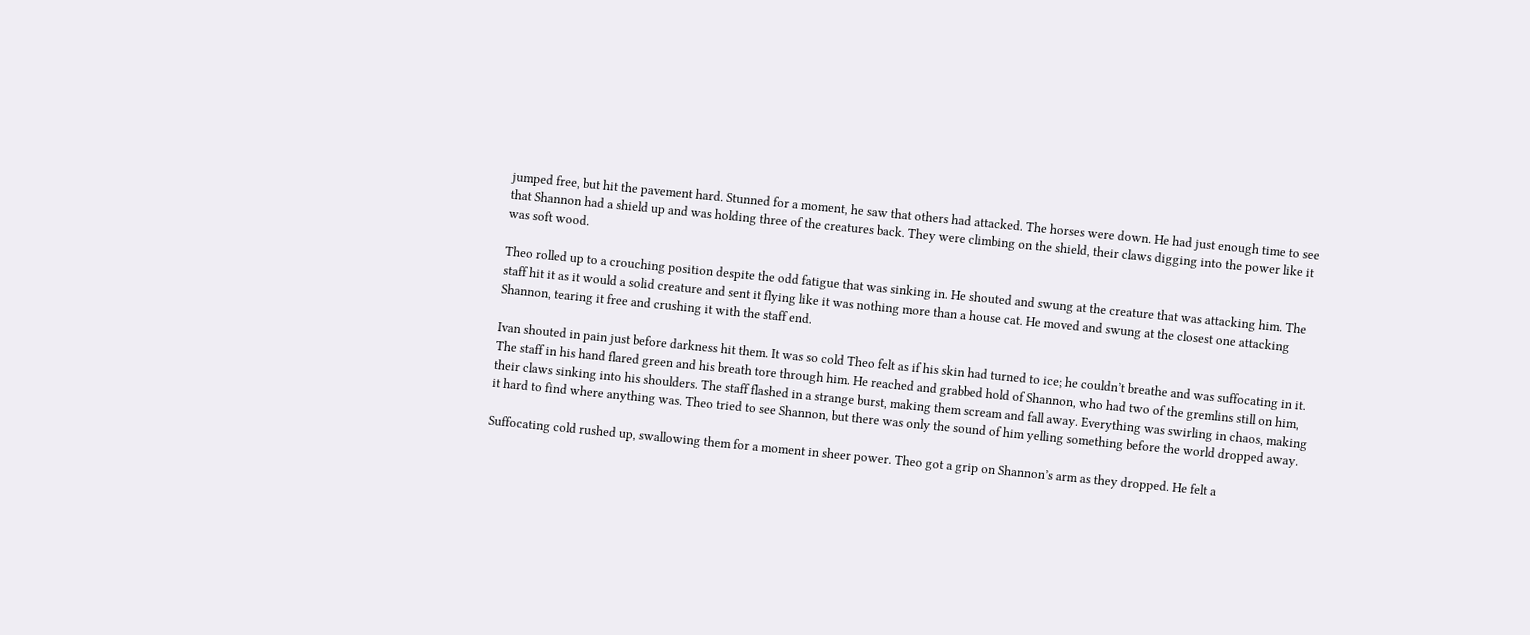jumped free, but hit the pavement hard. Stunned for a moment, he saw that others had attacked. The horses were down. He had just enough time to see that Shannon had a shield up and was holding three of the creatures back. They were climbing on the shield, their claws digging into the power like it was soft wood.

Theo rolled up to a crouching position despite the odd fatigue that was sinking in. He shouted and swung at the creature that was attacking him. The staff hit it as it would a solid creature and sent it flying like it was nothing more than a house cat. He moved and swung at the closest one attacking Shannon, tearing it free and crushing it with the staff end.

Ivan shouted in pain just before darkness hit them. It was so cold Theo felt as if his skin had turned to ice; he couldn’t breathe and was suffocating in it. The staff in his hand flared green and his breath tore through him. He reached and grabbed hold of Shannon, who had two of the gremlins still on him, their claws sinking into his shoulders. The staff flashed in a strange burst, making them scream and fall away. Everything was swirling in chaos, making it hard to find where anything was. Theo tried to see Shannon, but there was only the sound of him yelling something before the world dropped away.

Suffocating cold rushed up, swallowing them for a moment in sheer power. Theo got a grip on Shannon’s arm as they dropped. He felt a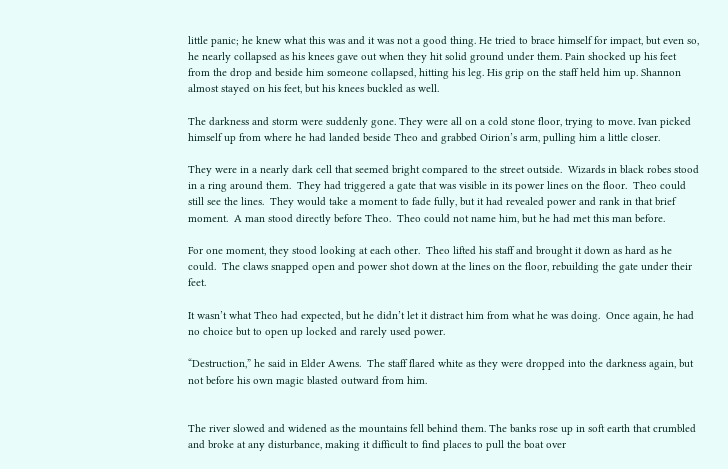little panic; he knew what this was and it was not a good thing. He tried to brace himself for impact, but even so, he nearly collapsed as his knees gave out when they hit solid ground under them. Pain shocked up his feet from the drop and beside him someone collapsed, hitting his leg. His grip on the staff held him up. Shannon almost stayed on his feet, but his knees buckled as well.

The darkness and storm were suddenly gone. They were all on a cold stone floor, trying to move. Ivan picked himself up from where he had landed beside Theo and grabbed Oirion’s arm, pulling him a little closer.

They were in a nearly dark cell that seemed bright compared to the street outside.  Wizards in black robes stood in a ring around them.  They had triggered a gate that was visible in its power lines on the floor.  Theo could still see the lines.  They would take a moment to fade fully, but it had revealed power and rank in that brief moment.  A man stood directly before Theo.  Theo could not name him, but he had met this man before.

For one moment, they stood looking at each other.  Theo lifted his staff and brought it down as hard as he could.  The claws snapped open and power shot down at the lines on the floor, rebuilding the gate under their feet.

It wasn’t what Theo had expected, but he didn’t let it distract him from what he was doing.  Once again, he had no choice but to open up locked and rarely used power.

“Destruction,” he said in Elder Awens.  The staff flared white as they were dropped into the darkness again, but not before his own magic blasted outward from him.


The river slowed and widened as the mountains fell behind them. The banks rose up in soft earth that crumbled and broke at any disturbance, making it difficult to find places to pull the boat over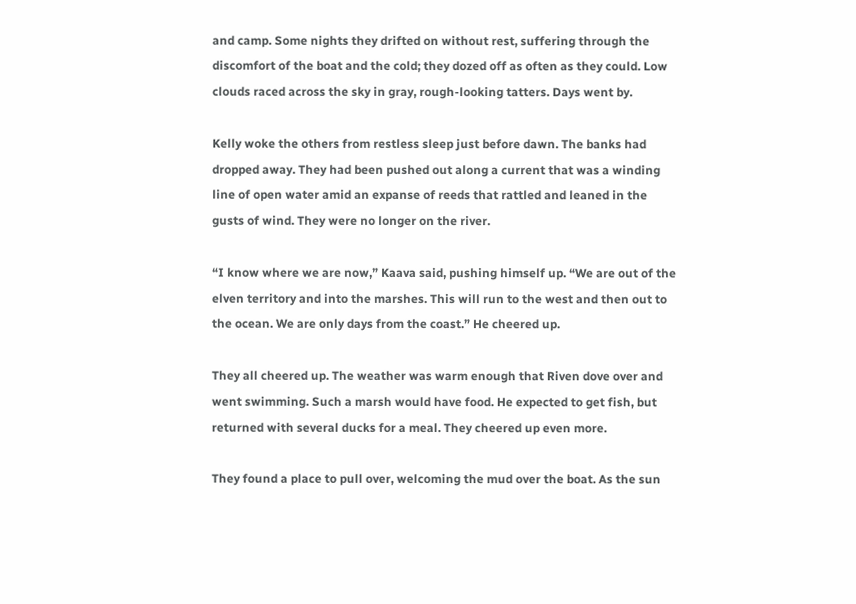and camp. Some nights they drifted on without rest, suffering through the discomfort of the boat and the cold; they dozed off as often as they could. Low clouds raced across the sky in gray, rough-looking tatters. Days went by.

Kelly woke the others from restless sleep just before dawn. The banks had dropped away. They had been pushed out along a current that was a winding line of open water amid an expanse of reeds that rattled and leaned in the gusts of wind. They were no longer on the river.

“I know where we are now,” Kaava said, pushing himself up. “We are out of the elven territory and into the marshes. This will run to the west and then out to the ocean. We are only days from the coast.” He cheered up.

They all cheered up. The weather was warm enough that Riven dove over and went swimming. Such a marsh would have food. He expected to get fish, but returned with several ducks for a meal. They cheered up even more.

They found a place to pull over, welcoming the mud over the boat. As the sun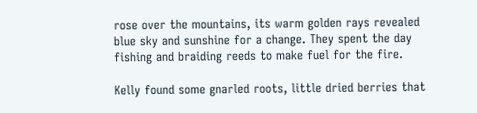rose over the mountains, its warm golden rays revealed blue sky and sunshine for a change. They spent the day fishing and braiding reeds to make fuel for the fire.

Kelly found some gnarled roots, little dried berries that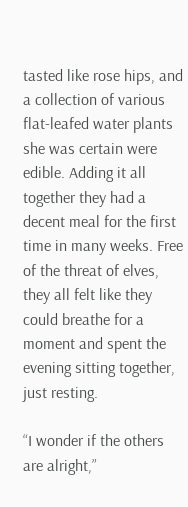tasted like rose hips, and a collection of various flat-leafed water plants she was certain were edible. Adding it all together they had a decent meal for the first time in many weeks. Free of the threat of elves, they all felt like they could breathe for a moment and spent the evening sitting together, just resting.

“I wonder if the others are alright,”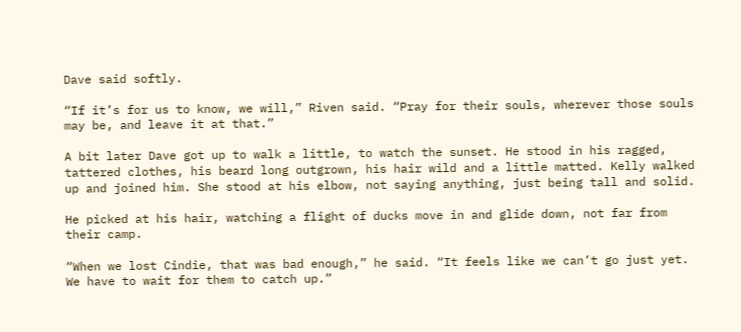Dave said softly.

“If it’s for us to know, we will,” Riven said. “Pray for their souls, wherever those souls may be, and leave it at that.”

A bit later Dave got up to walk a little, to watch the sunset. He stood in his ragged, tattered clothes, his beard long outgrown, his hair wild and a little matted. Kelly walked up and joined him. She stood at his elbow, not saying anything, just being tall and solid.

He picked at his hair, watching a flight of ducks move in and glide down, not far from their camp.

“When we lost Cindie, that was bad enough,” he said. “It feels like we can’t go just yet. We have to wait for them to catch up.”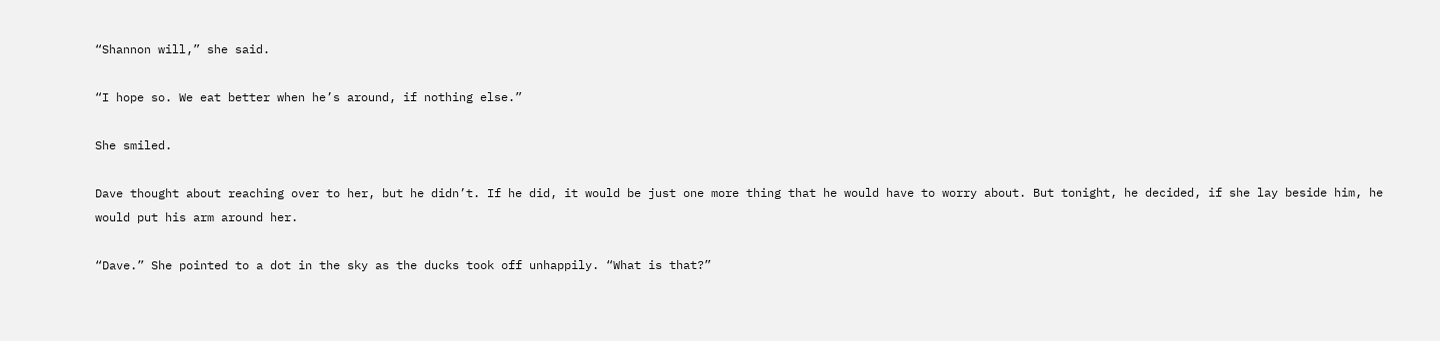“Shannon will,” she said.

“I hope so. We eat better when he’s around, if nothing else.”

She smiled.

Dave thought about reaching over to her, but he didn’t. If he did, it would be just one more thing that he would have to worry about. But tonight, he decided, if she lay beside him, he would put his arm around her.

“Dave.” She pointed to a dot in the sky as the ducks took off unhappily. “What is that?”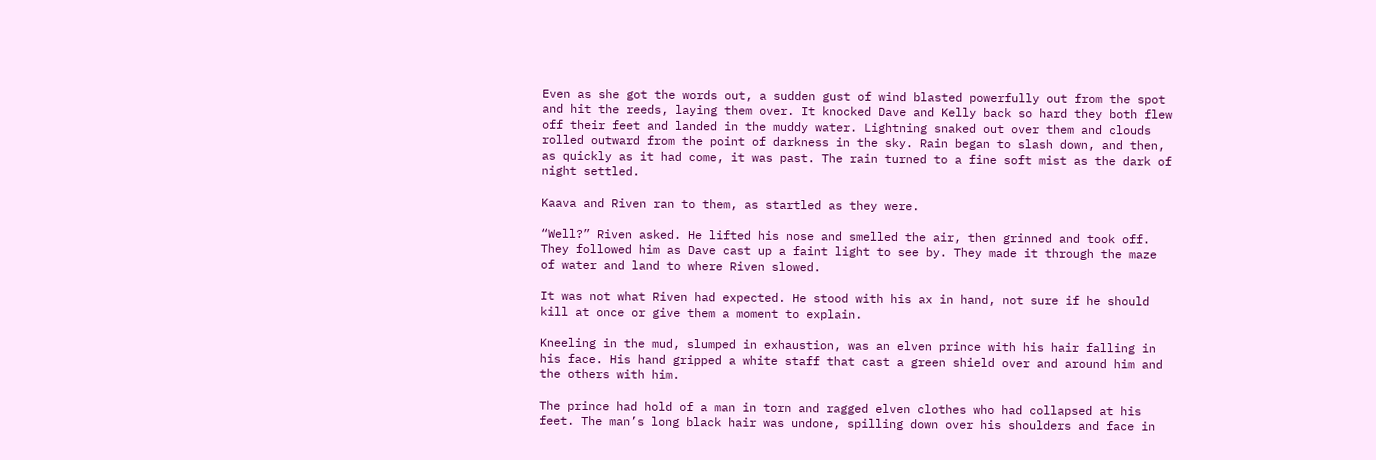Even as she got the words out, a sudden gust of wind blasted powerfully out from the spot and hit the reeds, laying them over. It knocked Dave and Kelly back so hard they both flew off their feet and landed in the muddy water. Lightning snaked out over them and clouds rolled outward from the point of darkness in the sky. Rain began to slash down, and then, as quickly as it had come, it was past. The rain turned to a fine soft mist as the dark of night settled.

Kaava and Riven ran to them, as startled as they were.

“Well?” Riven asked. He lifted his nose and smelled the air, then grinned and took off. They followed him as Dave cast up a faint light to see by. They made it through the maze of water and land to where Riven slowed.

It was not what Riven had expected. He stood with his ax in hand, not sure if he should kill at once or give them a moment to explain.

Kneeling in the mud, slumped in exhaustion, was an elven prince with his hair falling in his face. His hand gripped a white staff that cast a green shield over and around him and the others with him.

The prince had hold of a man in torn and ragged elven clothes who had collapsed at his feet. The man’s long black hair was undone, spilling down over his shoulders and face in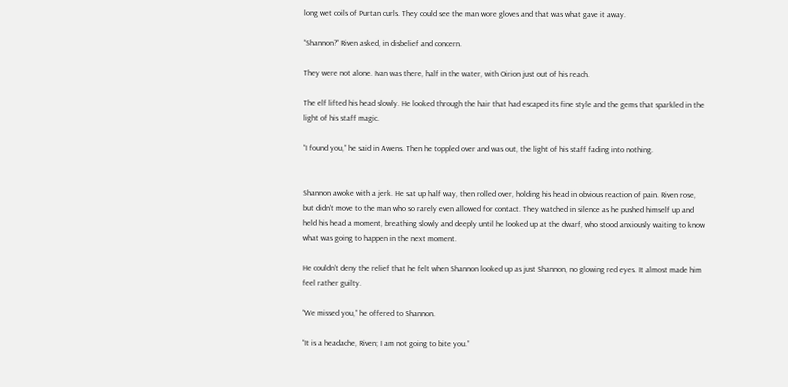long wet coils of Purtan curls. They could see the man wore gloves and that was what gave it away.

“Shannon?” Riven asked, in disbelief and concern.

They were not alone. Ivan was there, half in the water, with Oirion just out of his reach.

The elf lifted his head slowly. He looked through the hair that had escaped its fine style and the gems that sparkled in the light of his staff magic.

“I found you,” he said in Awens. Then he toppled over and was out, the light of his staff fading into nothing.


Shannon awoke with a jerk. He sat up half way, then rolled over, holding his head in obvious reaction of pain. Riven rose, but didn’t move to the man who so rarely even allowed for contact. They watched in silence as he pushed himself up and held his head a moment, breathing slowly and deeply until he looked up at the dwarf, who stood anxiously waiting to know what was going to happen in the next moment.

He couldn’t deny the relief that he felt when Shannon looked up as just Shannon, no glowing red eyes. It almost made him feel rather guilty.

“We missed you,” he offered to Shannon.

“It is a headache, Riven; I am not going to bite you.”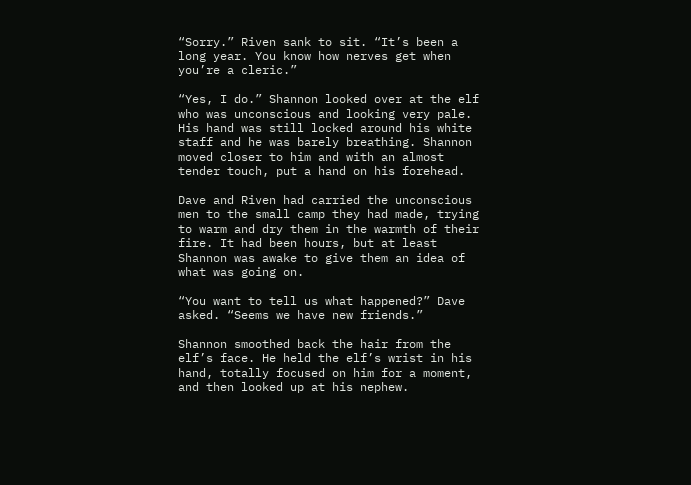“Sorry.” Riven sank to sit. “It’s been a long year. You know how nerves get when you’re a cleric.”

“Yes, I do.” Shannon looked over at the elf who was unconscious and looking very pale. His hand was still locked around his white staff and he was barely breathing. Shannon moved closer to him and with an almost tender touch, put a hand on his forehead.

Dave and Riven had carried the unconscious men to the small camp they had made, trying to warm and dry them in the warmth of their fire. It had been hours, but at least Shannon was awake to give them an idea of what was going on.

“You want to tell us what happened?” Dave asked. “Seems we have new friends.”

Shannon smoothed back the hair from the elf’s face. He held the elf’s wrist in his hand, totally focused on him for a moment, and then looked up at his nephew.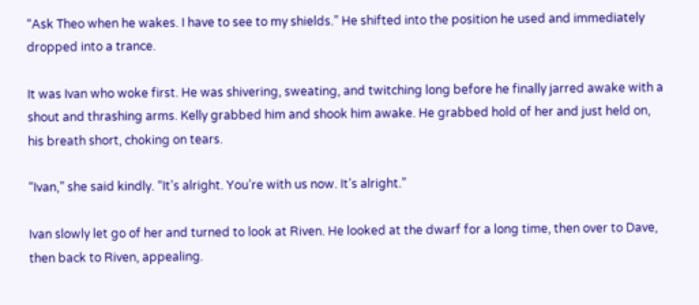“Ask Theo when he wakes. I have to see to my shields.” He shifted into the position he used and immediately dropped into a trance.

It was Ivan who woke first. He was shivering, sweating, and twitching long before he finally jarred awake with a shout and thrashing arms. Kelly grabbed him and shook him awake. He grabbed hold of her and just held on, his breath short, choking on tears.

“Ivan,” she said kindly. “It’s alright. You’re with us now. It’s alright.”

Ivan slowly let go of her and turned to look at Riven. He looked at the dwarf for a long time, then over to Dave, then back to Riven, appealing.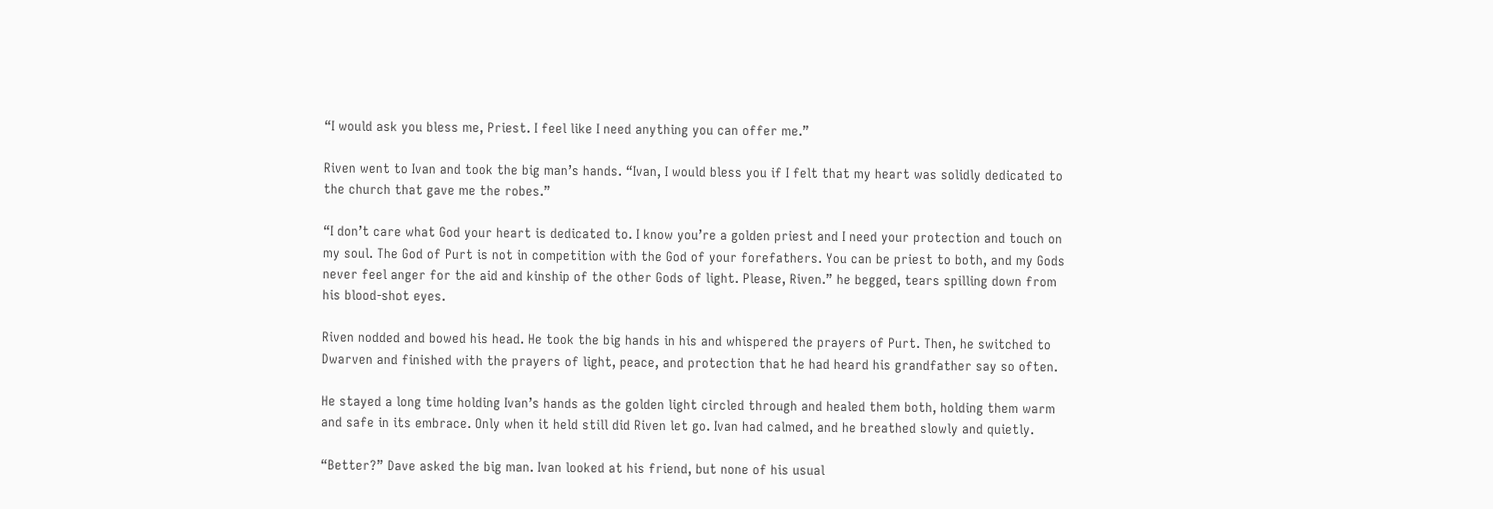“I would ask you bless me, Priest. I feel like I need anything you can offer me.”

Riven went to Ivan and took the big man’s hands. “Ivan, I would bless you if I felt that my heart was solidly dedicated to the church that gave me the robes.”

“I don’t care what God your heart is dedicated to. I know you’re a golden priest and I need your protection and touch on my soul. The God of Purt is not in competition with the God of your forefathers. You can be priest to both, and my Gods never feel anger for the aid and kinship of the other Gods of light. Please, Riven.” he begged, tears spilling down from his blood-shot eyes.

Riven nodded and bowed his head. He took the big hands in his and whispered the prayers of Purt. Then, he switched to Dwarven and finished with the prayers of light, peace, and protection that he had heard his grandfather say so often.

He stayed a long time holding Ivan’s hands as the golden light circled through and healed them both, holding them warm and safe in its embrace. Only when it held still did Riven let go. Ivan had calmed, and he breathed slowly and quietly.

“Better?” Dave asked the big man. Ivan looked at his friend, but none of his usual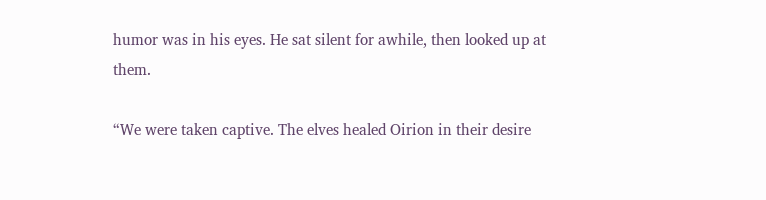humor was in his eyes. He sat silent for awhile, then looked up at them.

“We were taken captive. The elves healed Oirion in their desire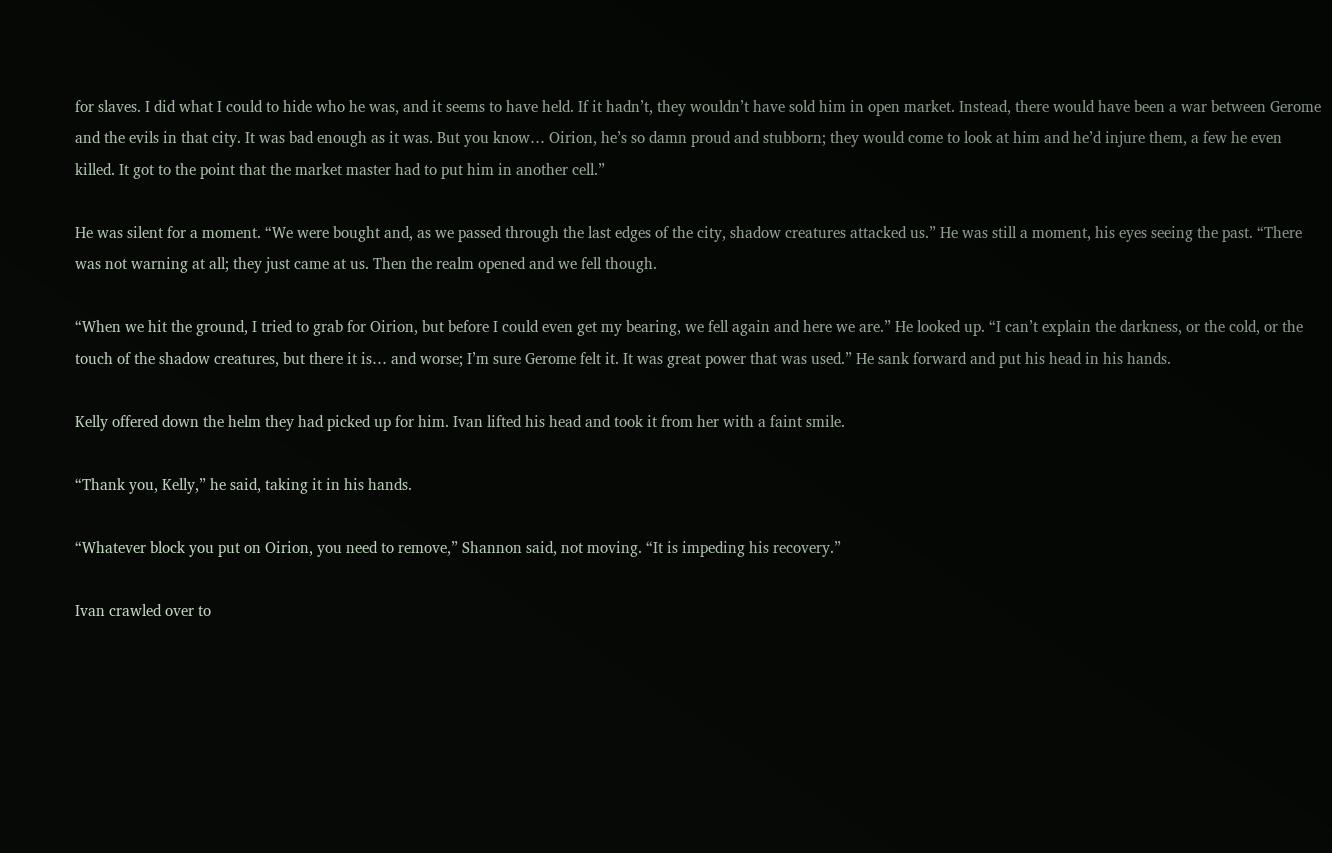for slaves. I did what I could to hide who he was, and it seems to have held. If it hadn’t, they wouldn’t have sold him in open market. Instead, there would have been a war between Gerome and the evils in that city. It was bad enough as it was. But you know… Oirion, he’s so damn proud and stubborn; they would come to look at him and he’d injure them, a few he even killed. It got to the point that the market master had to put him in another cell.”

He was silent for a moment. “We were bought and, as we passed through the last edges of the city, shadow creatures attacked us.” He was still a moment, his eyes seeing the past. “There was not warning at all; they just came at us. Then the realm opened and we fell though.

“When we hit the ground, I tried to grab for Oirion, but before I could even get my bearing, we fell again and here we are.” He looked up. “I can’t explain the darkness, or the cold, or the touch of the shadow creatures, but there it is… and worse; I’m sure Gerome felt it. It was great power that was used.” He sank forward and put his head in his hands.

Kelly offered down the helm they had picked up for him. Ivan lifted his head and took it from her with a faint smile.

“Thank you, Kelly,” he said, taking it in his hands.

“Whatever block you put on Oirion, you need to remove,” Shannon said, not moving. “It is impeding his recovery.”

Ivan crawled over to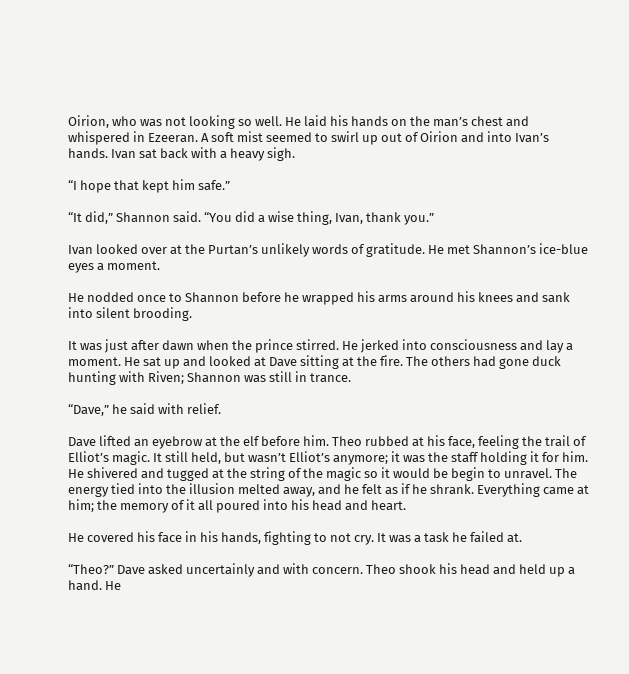Oirion, who was not looking so well. He laid his hands on the man’s chest and whispered in Ezeeran. A soft mist seemed to swirl up out of Oirion and into Ivan’s hands. Ivan sat back with a heavy sigh.

“I hope that kept him safe.”

“It did,” Shannon said. “You did a wise thing, Ivan, thank you.”

Ivan looked over at the Purtan’s unlikely words of gratitude. He met Shannon’s ice-blue eyes a moment.

He nodded once to Shannon before he wrapped his arms around his knees and sank into silent brooding.

It was just after dawn when the prince stirred. He jerked into consciousness and lay a moment. He sat up and looked at Dave sitting at the fire. The others had gone duck hunting with Riven; Shannon was still in trance.

“Dave,” he said with relief.

Dave lifted an eyebrow at the elf before him. Theo rubbed at his face, feeling the trail of Elliot’s magic. It still held, but wasn’t Elliot’s anymore; it was the staff holding it for him. He shivered and tugged at the string of the magic so it would be begin to unravel. The energy tied into the illusion melted away, and he felt as if he shrank. Everything came at him; the memory of it all poured into his head and heart.

He covered his face in his hands, fighting to not cry. It was a task he failed at.

“Theo?” Dave asked uncertainly and with concern. Theo shook his head and held up a hand. He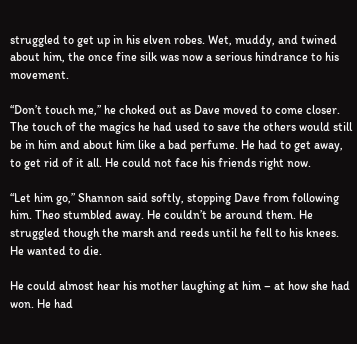struggled to get up in his elven robes. Wet, muddy, and twined about him, the once fine silk was now a serious hindrance to his movement.

“Don’t touch me,” he choked out as Dave moved to come closer. The touch of the magics he had used to save the others would still be in him and about him like a bad perfume. He had to get away, to get rid of it all. He could not face his friends right now.

“Let him go,” Shannon said softly, stopping Dave from following him. Theo stumbled away. He couldn’t be around them. He struggled though the marsh and reeds until he fell to his knees. He wanted to die.

He could almost hear his mother laughing at him – at how she had won. He had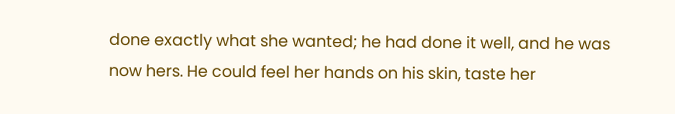done exactly what she wanted; he had done it well, and he was now hers. He could feel her hands on his skin, taste her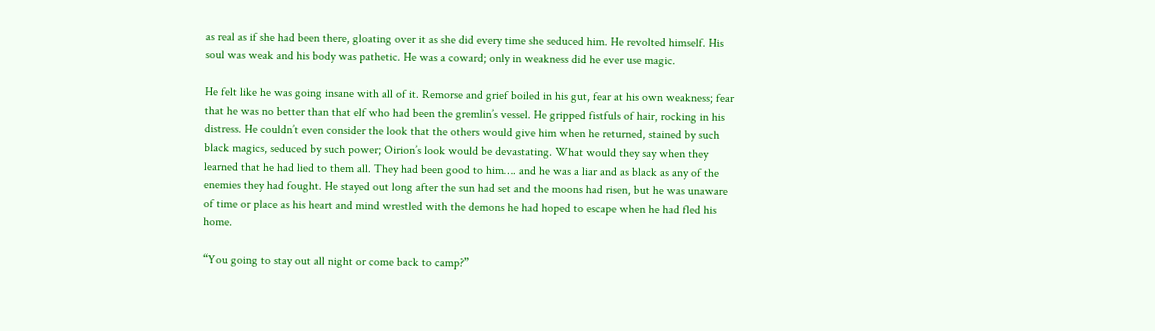as real as if she had been there, gloating over it as she did every time she seduced him. He revolted himself. His soul was weak and his body was pathetic. He was a coward; only in weakness did he ever use magic.

He felt like he was going insane with all of it. Remorse and grief boiled in his gut, fear at his own weakness; fear that he was no better than that elf who had been the gremlin’s vessel. He gripped fistfuls of hair, rocking in his distress. He couldn’t even consider the look that the others would give him when he returned, stained by such black magics, seduced by such power; Oirion’s look would be devastating. What would they say when they learned that he had lied to them all. They had been good to him…. and he was a liar and as black as any of the enemies they had fought. He stayed out long after the sun had set and the moons had risen, but he was unaware of time or place as his heart and mind wrestled with the demons he had hoped to escape when he had fled his home.

“You going to stay out all night or come back to camp?”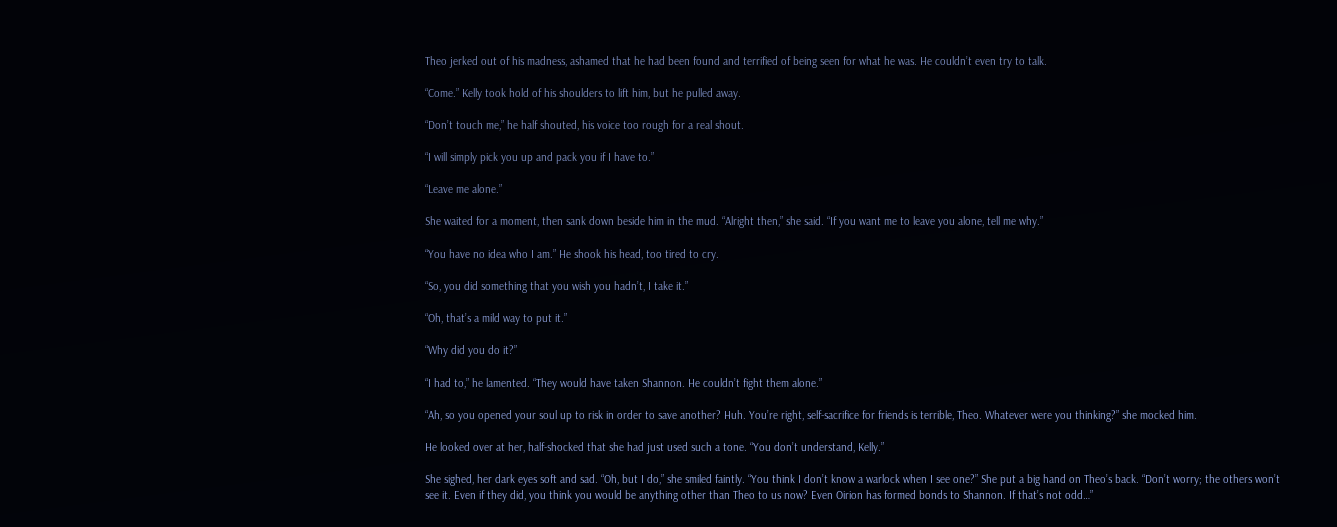Theo jerked out of his madness, ashamed that he had been found and terrified of being seen for what he was. He couldn’t even try to talk.

“Come.” Kelly took hold of his shoulders to lift him, but he pulled away.

“Don’t touch me,” he half shouted, his voice too rough for a real shout.

“I will simply pick you up and pack you if I have to.”

“Leave me alone.”

She waited for a moment, then sank down beside him in the mud. “Alright then,” she said. “If you want me to leave you alone, tell me why.”

“You have no idea who I am.” He shook his head, too tired to cry.

“So, you did something that you wish you hadn’t, I take it.”

“Oh, that’s a mild way to put it.”

“Why did you do it?”

“I had to,” he lamented. “They would have taken Shannon. He couldn’t fight them alone.”

“Ah, so you opened your soul up to risk in order to save another? Huh. You’re right, self-sacrifice for friends is terrible, Theo. Whatever were you thinking?” she mocked him.

He looked over at her, half-shocked that she had just used such a tone. “You don’t understand, Kelly.”

She sighed, her dark eyes soft and sad. “Oh, but I do,” she smiled faintly. “You think I don’t know a warlock when I see one?” She put a big hand on Theo’s back. “Don’t worry; the others won’t see it. Even if they did, you think you would be anything other than Theo to us now? Even Oirion has formed bonds to Shannon. If that’s not odd…”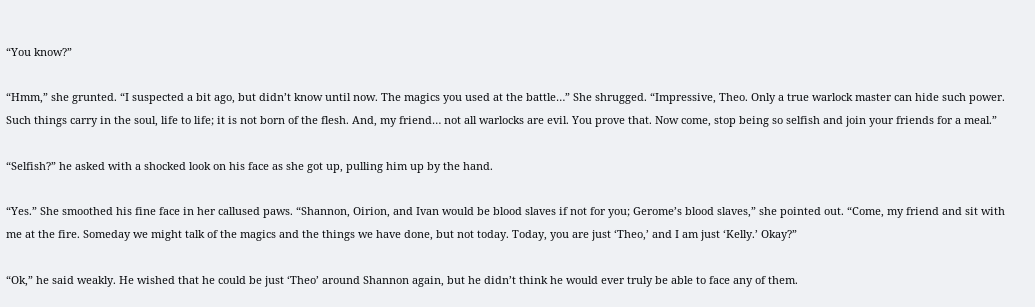“You know?”

“Hmm,” she grunted. “I suspected a bit ago, but didn’t know until now. The magics you used at the battle…” She shrugged. “Impressive, Theo. Only a true warlock master can hide such power. Such things carry in the soul, life to life; it is not born of the flesh. And, my friend… not all warlocks are evil. You prove that. Now come, stop being so selfish and join your friends for a meal.”

“Selfish?” he asked with a shocked look on his face as she got up, pulling him up by the hand.

“Yes.” She smoothed his fine face in her callused paws. “Shannon, Oirion, and Ivan would be blood slaves if not for you; Gerome’s blood slaves,” she pointed out. “Come, my friend and sit with me at the fire. Someday we might talk of the magics and the things we have done, but not today. Today, you are just ‘Theo,’ and I am just ‘Kelly.’ Okay?”

“Ok,” he said weakly. He wished that he could be just ‘Theo’ around Shannon again, but he didn’t think he would ever truly be able to face any of them.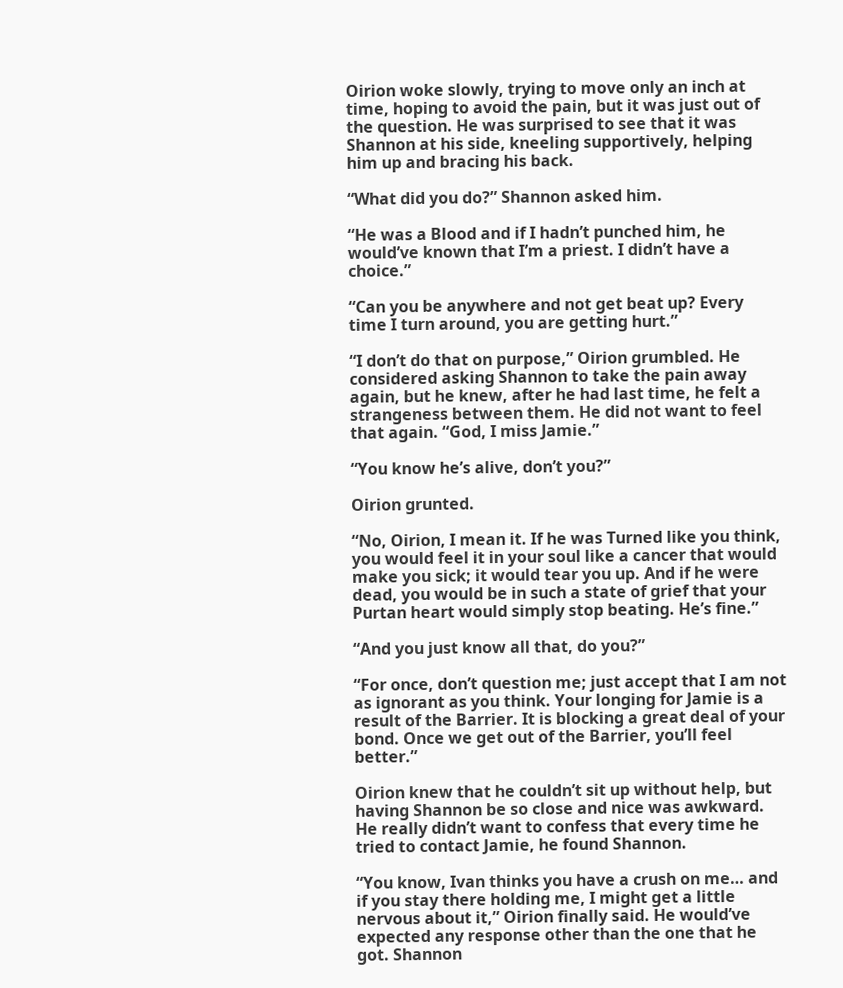Oirion woke slowly, trying to move only an inch at time, hoping to avoid the pain, but it was just out of the question. He was surprised to see that it was Shannon at his side, kneeling supportively, helping him up and bracing his back.

“What did you do?” Shannon asked him.

“He was a Blood and if I hadn’t punched him, he would’ve known that I’m a priest. I didn’t have a choice.”

“Can you be anywhere and not get beat up? Every time I turn around, you are getting hurt.”

“I don’t do that on purpose,” Oirion grumbled. He considered asking Shannon to take the pain away again, but he knew, after he had last time, he felt a strangeness between them. He did not want to feel that again. “God, I miss Jamie.”

“You know he’s alive, don’t you?”

Oirion grunted.

“No, Oirion, I mean it. If he was Turned like you think, you would feel it in your soul like a cancer that would make you sick; it would tear you up. And if he were dead, you would be in such a state of grief that your Purtan heart would simply stop beating. He’s fine.”

“And you just know all that, do you?”

“For once, don’t question me; just accept that I am not as ignorant as you think. Your longing for Jamie is a result of the Barrier. It is blocking a great deal of your bond. Once we get out of the Barrier, you’ll feel better.”

Oirion knew that he couldn’t sit up without help, but having Shannon be so close and nice was awkward. He really didn’t want to confess that every time he tried to contact Jamie, he found Shannon.

“You know, Ivan thinks you have a crush on me… and if you stay there holding me, I might get a little nervous about it,” Oirion finally said. He would’ve expected any response other than the one that he got. Shannon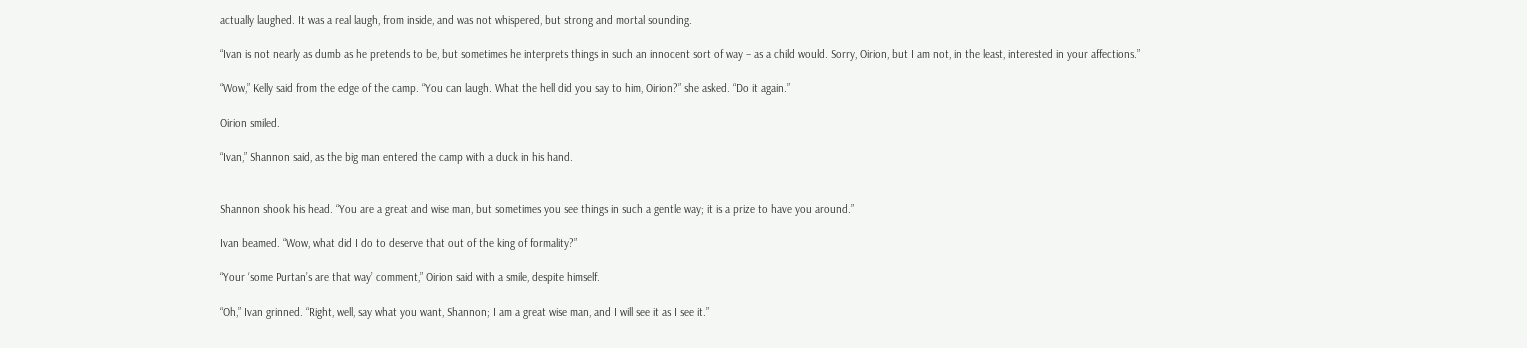actually laughed. It was a real laugh, from inside, and was not whispered, but strong and mortal sounding.

“Ivan is not nearly as dumb as he pretends to be, but sometimes he interprets things in such an innocent sort of way – as a child would. Sorry, Oirion, but I am not, in the least, interested in your affections.”

“Wow,” Kelly said from the edge of the camp. “You can laugh. What the hell did you say to him, Oirion?” she asked. “Do it again.”

Oirion smiled.

“Ivan,” Shannon said, as the big man entered the camp with a duck in his hand.


Shannon shook his head. “You are a great and wise man, but sometimes you see things in such a gentle way; it is a prize to have you around.”

Ivan beamed. “Wow, what did I do to deserve that out of the king of formality?”

“Your ‘some Purtan’s are that way’ comment,” Oirion said with a smile, despite himself.

“Oh,” Ivan grinned. “Right, well, say what you want, Shannon; I am a great wise man, and I will see it as I see it.”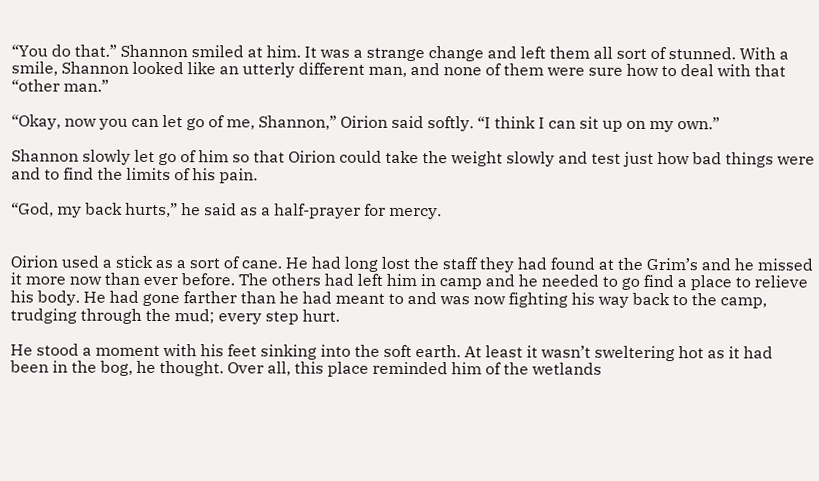“You do that.” Shannon smiled at him. It was a strange change and left them all sort of stunned. With a smile, Shannon looked like an utterly different man, and none of them were sure how to deal with that “other man.”

“Okay, now you can let go of me, Shannon,” Oirion said softly. “I think I can sit up on my own.”

Shannon slowly let go of him so that Oirion could take the weight slowly and test just how bad things were and to find the limits of his pain.

“God, my back hurts,” he said as a half-prayer for mercy.


Oirion used a stick as a sort of cane. He had long lost the staff they had found at the Grim’s and he missed it more now than ever before. The others had left him in camp and he needed to go find a place to relieve his body. He had gone farther than he had meant to and was now fighting his way back to the camp, trudging through the mud; every step hurt.

He stood a moment with his feet sinking into the soft earth. At least it wasn’t sweltering hot as it had been in the bog, he thought. Over all, this place reminded him of the wetlands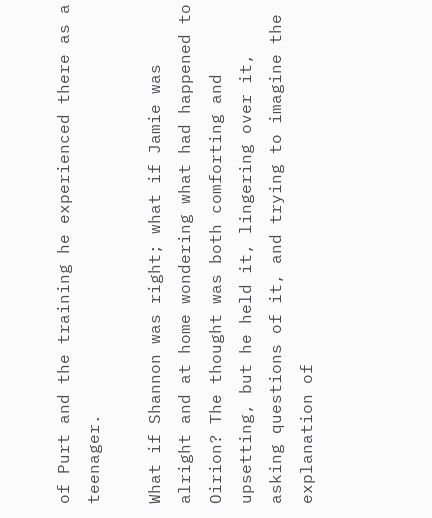of Purt and the training he experienced there as a teenager.

What if Shannon was right; what if Jamie was alright and at home wondering what had happened to Oirion? The thought was both comforting and upsetting, but he held it, lingering over it, asking questions of it, and trying to imagine the explanation of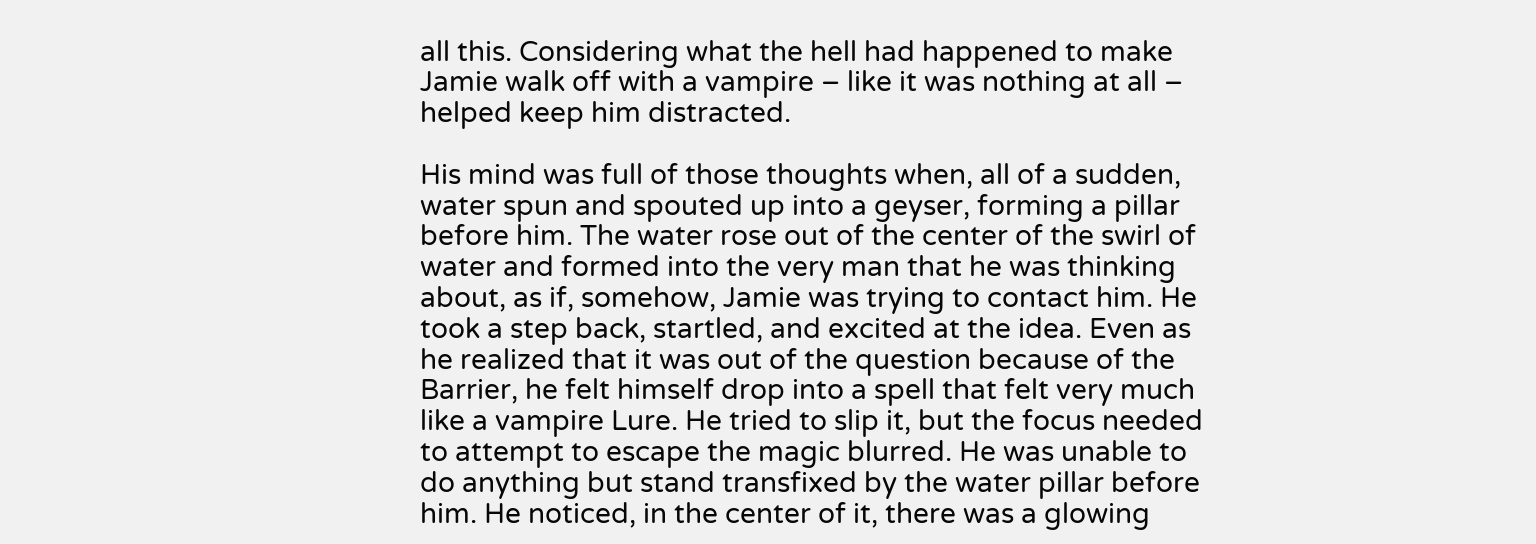all this. Considering what the hell had happened to make Jamie walk off with a vampire – like it was nothing at all – helped keep him distracted.

His mind was full of those thoughts when, all of a sudden, water spun and spouted up into a geyser, forming a pillar before him. The water rose out of the center of the swirl of water and formed into the very man that he was thinking about, as if, somehow, Jamie was trying to contact him. He took a step back, startled, and excited at the idea. Even as he realized that it was out of the question because of the Barrier, he felt himself drop into a spell that felt very much like a vampire Lure. He tried to slip it, but the focus needed to attempt to escape the magic blurred. He was unable to do anything but stand transfixed by the water pillar before him. He noticed, in the center of it, there was a glowing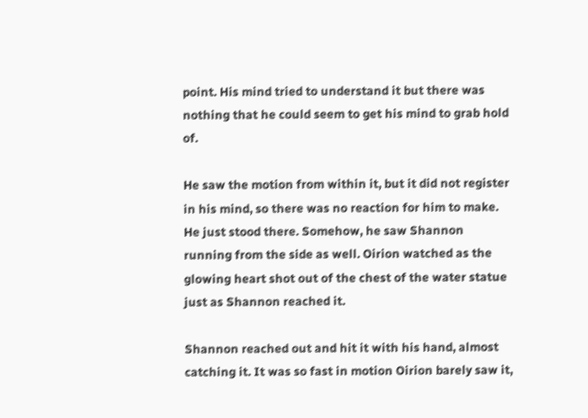point. His mind tried to understand it but there was nothing that he could seem to get his mind to grab hold of.

He saw the motion from within it, but it did not register in his mind, so there was no reaction for him to make. He just stood there. Somehow, he saw Shannon running from the side as well. Oirion watched as the glowing heart shot out of the chest of the water statue just as Shannon reached it.

Shannon reached out and hit it with his hand, almost catching it. It was so fast in motion Oirion barely saw it,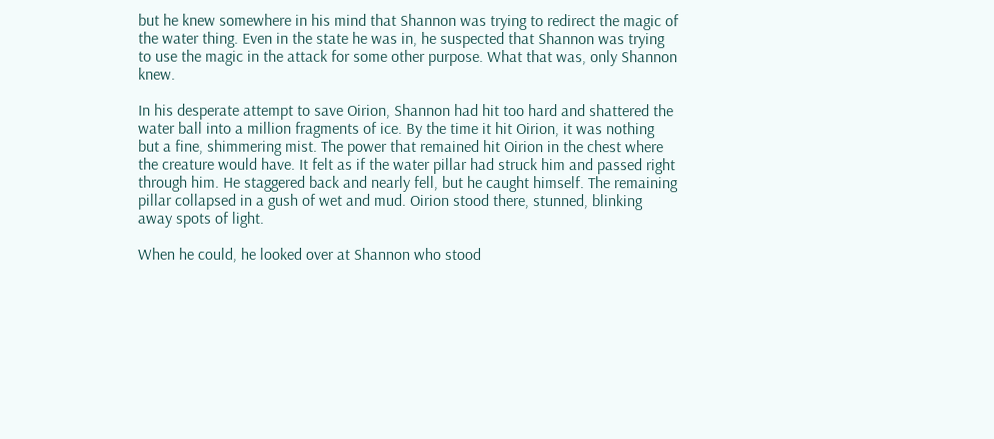but he knew somewhere in his mind that Shannon was trying to redirect the magic of the water thing. Even in the state he was in, he suspected that Shannon was trying to use the magic in the attack for some other purpose. What that was, only Shannon knew.

In his desperate attempt to save Oirion, Shannon had hit too hard and shattered the water ball into a million fragments of ice. By the time it hit Oirion, it was nothing but a fine, shimmering mist. The power that remained hit Oirion in the chest where the creature would have. It felt as if the water pillar had struck him and passed right through him. He staggered back and nearly fell, but he caught himself. The remaining pillar collapsed in a gush of wet and mud. Oirion stood there, stunned, blinking away spots of light.

When he could, he looked over at Shannon who stood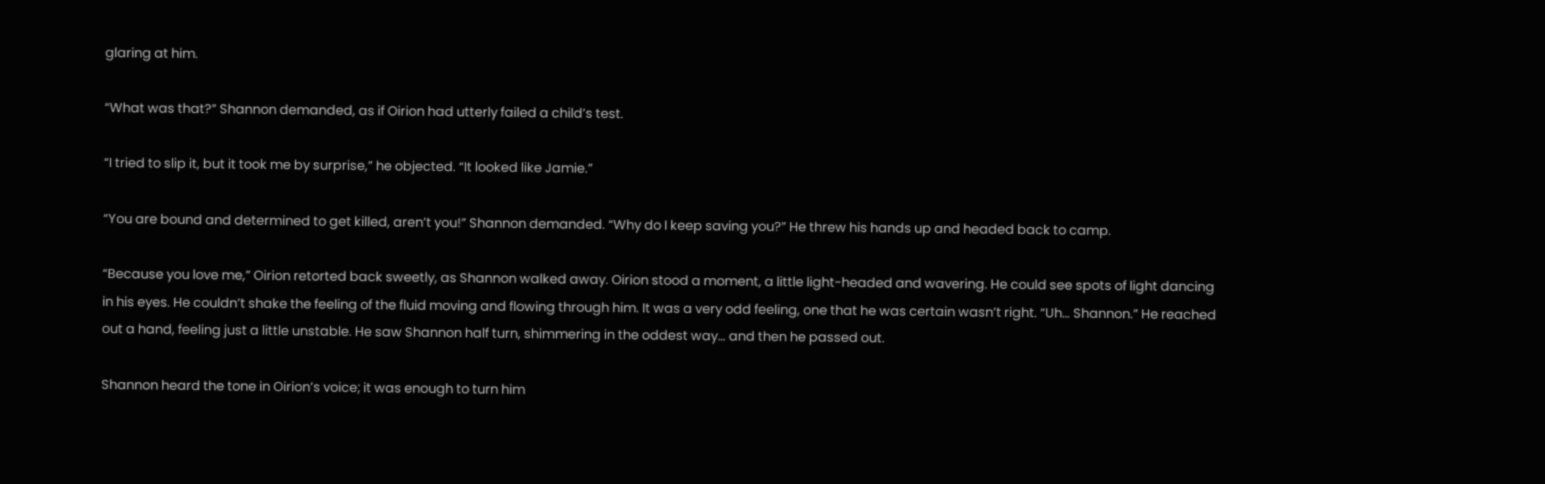glaring at him.

“What was that?” Shannon demanded, as if Oirion had utterly failed a child’s test.

“I tried to slip it, but it took me by surprise,” he objected. “It looked like Jamie.”

“You are bound and determined to get killed, aren’t you!” Shannon demanded. “Why do I keep saving you?” He threw his hands up and headed back to camp.

“Because you love me,” Oirion retorted back sweetly, as Shannon walked away. Oirion stood a moment, a little light-headed and wavering. He could see spots of light dancing in his eyes. He couldn’t shake the feeling of the fluid moving and flowing through him. It was a very odd feeling, one that he was certain wasn’t right. “Uh… Shannon.” He reached out a hand, feeling just a little unstable. He saw Shannon half turn, shimmering in the oddest way… and then he passed out.

Shannon heard the tone in Oirion’s voice; it was enough to turn him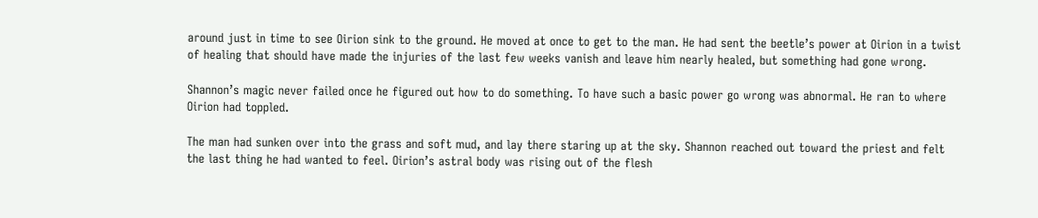around just in time to see Oirion sink to the ground. He moved at once to get to the man. He had sent the beetle’s power at Oirion in a twist of healing that should have made the injuries of the last few weeks vanish and leave him nearly healed, but something had gone wrong.

Shannon’s magic never failed once he figured out how to do something. To have such a basic power go wrong was abnormal. He ran to where Oirion had toppled.

The man had sunken over into the grass and soft mud, and lay there staring up at the sky. Shannon reached out toward the priest and felt the last thing he had wanted to feel. Oirion’s astral body was rising out of the flesh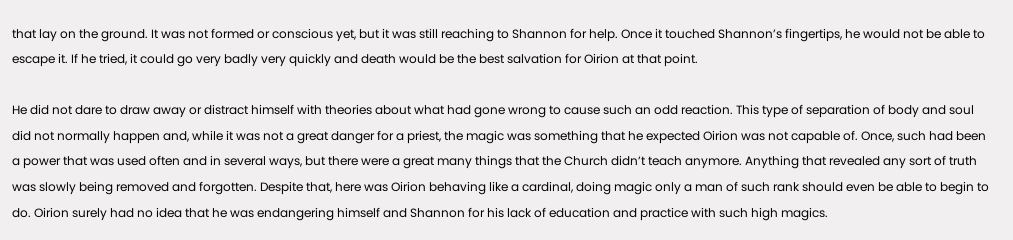that lay on the ground. It was not formed or conscious yet, but it was still reaching to Shannon for help. Once it touched Shannon’s fingertips, he would not be able to escape it. If he tried, it could go very badly very quickly and death would be the best salvation for Oirion at that point.

He did not dare to draw away or distract himself with theories about what had gone wrong to cause such an odd reaction. This type of separation of body and soul did not normally happen and, while it was not a great danger for a priest, the magic was something that he expected Oirion was not capable of. Once, such had been a power that was used often and in several ways, but there were a great many things that the Church didn’t teach anymore. Anything that revealed any sort of truth was slowly being removed and forgotten. Despite that, here was Oirion behaving like a cardinal, doing magic only a man of such rank should even be able to begin to do. Oirion surely had no idea that he was endangering himself and Shannon for his lack of education and practice with such high magics.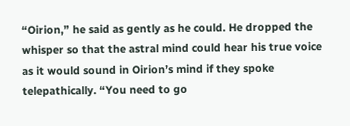“Oirion,” he said as gently as he could. He dropped the whisper so that the astral mind could hear his true voice as it would sound in Oirion’s mind if they spoke telepathically. “You need to go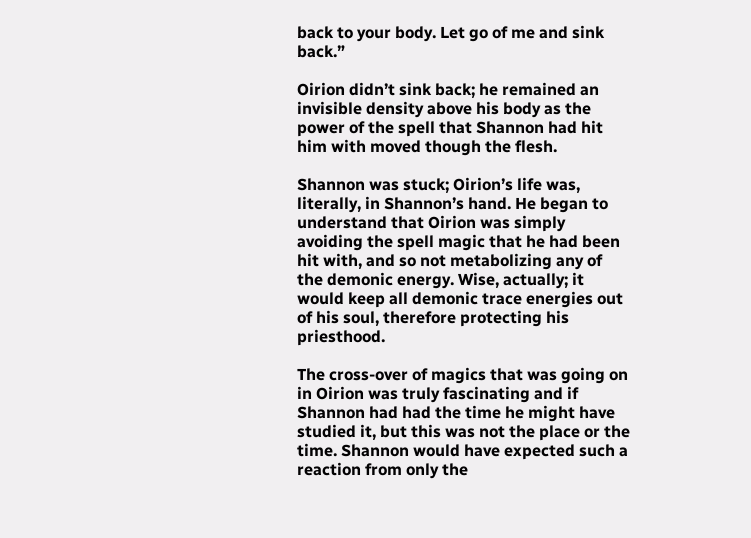back to your body. Let go of me and sink back.”

Oirion didn’t sink back; he remained an invisible density above his body as the power of the spell that Shannon had hit him with moved though the flesh.

Shannon was stuck; Oirion’s life was, literally, in Shannon’s hand. He began to understand that Oirion was simply avoiding the spell magic that he had been hit with, and so not metabolizing any of the demonic energy. Wise, actually; it would keep all demonic trace energies out of his soul, therefore protecting his priesthood.

The cross-over of magics that was going on in Oirion was truly fascinating and if Shannon had had the time he might have studied it, but this was not the place or the time. Shannon would have expected such a reaction from only the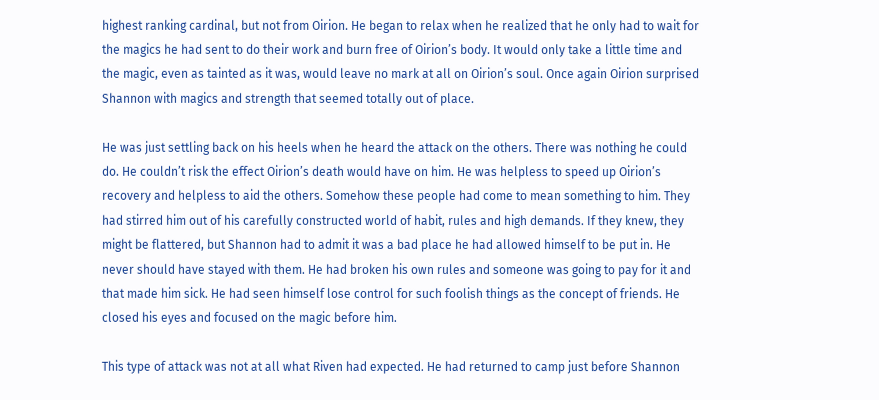highest ranking cardinal, but not from Oirion. He began to relax when he realized that he only had to wait for the magics he had sent to do their work and burn free of Oirion’s body. It would only take a little time and the magic, even as tainted as it was, would leave no mark at all on Oirion’s soul. Once again Oirion surprised Shannon with magics and strength that seemed totally out of place.

He was just settling back on his heels when he heard the attack on the others. There was nothing he could do. He couldn’t risk the effect Oirion’s death would have on him. He was helpless to speed up Oirion’s recovery and helpless to aid the others. Somehow these people had come to mean something to him. They had stirred him out of his carefully constructed world of habit, rules and high demands. If they knew, they might be flattered, but Shannon had to admit it was a bad place he had allowed himself to be put in. He never should have stayed with them. He had broken his own rules and someone was going to pay for it and that made him sick. He had seen himself lose control for such foolish things as the concept of friends. He closed his eyes and focused on the magic before him.

This type of attack was not at all what Riven had expected. He had returned to camp just before Shannon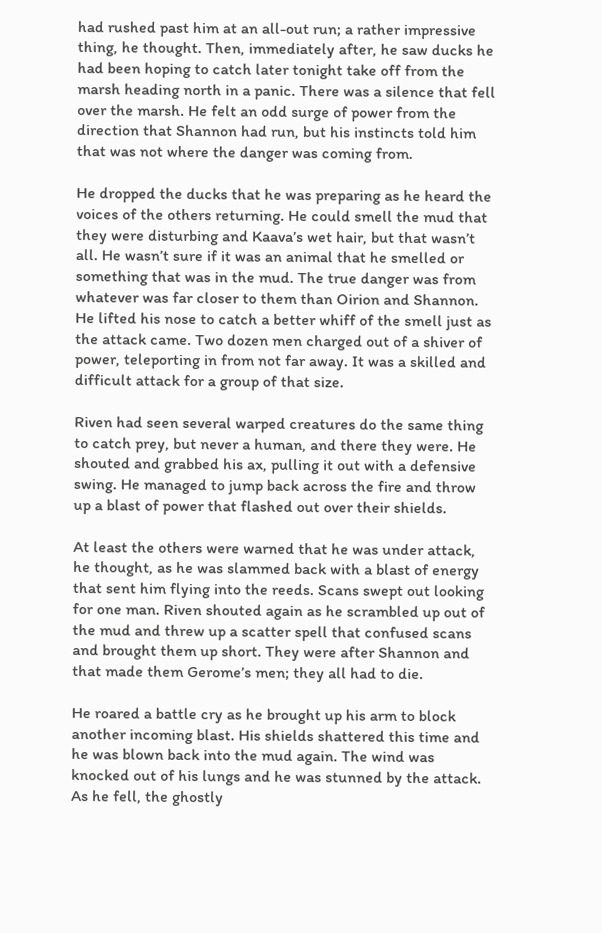had rushed past him at an all-out run; a rather impressive thing, he thought. Then, immediately after, he saw ducks he had been hoping to catch later tonight take off from the marsh heading north in a panic. There was a silence that fell over the marsh. He felt an odd surge of power from the direction that Shannon had run, but his instincts told him that was not where the danger was coming from.

He dropped the ducks that he was preparing as he heard the voices of the others returning. He could smell the mud that they were disturbing and Kaava’s wet hair, but that wasn’t all. He wasn’t sure if it was an animal that he smelled or something that was in the mud. The true danger was from whatever was far closer to them than Oirion and Shannon. He lifted his nose to catch a better whiff of the smell just as the attack came. Two dozen men charged out of a shiver of power, teleporting in from not far away. It was a skilled and difficult attack for a group of that size.

Riven had seen several warped creatures do the same thing to catch prey, but never a human, and there they were. He shouted and grabbed his ax, pulling it out with a defensive swing. He managed to jump back across the fire and throw up a blast of power that flashed out over their shields.

At least the others were warned that he was under attack, he thought, as he was slammed back with a blast of energy that sent him flying into the reeds. Scans swept out looking for one man. Riven shouted again as he scrambled up out of the mud and threw up a scatter spell that confused scans and brought them up short. They were after Shannon and that made them Gerome’s men; they all had to die.

He roared a battle cry as he brought up his arm to block another incoming blast. His shields shattered this time and he was blown back into the mud again. The wind was knocked out of his lungs and he was stunned by the attack. As he fell, the ghostly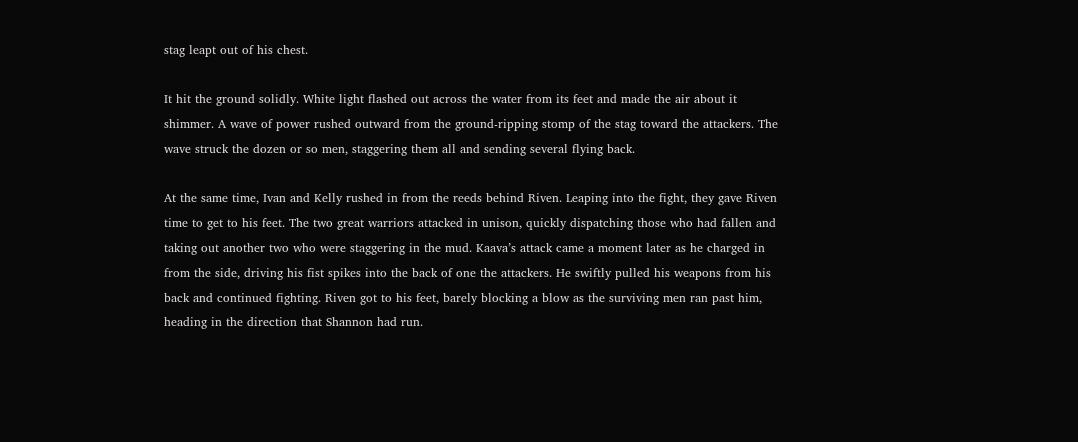stag leapt out of his chest.

It hit the ground solidly. White light flashed out across the water from its feet and made the air about it shimmer. A wave of power rushed outward from the ground-ripping stomp of the stag toward the attackers. The wave struck the dozen or so men, staggering them all and sending several flying back.

At the same time, Ivan and Kelly rushed in from the reeds behind Riven. Leaping into the fight, they gave Riven time to get to his feet. The two great warriors attacked in unison, quickly dispatching those who had fallen and taking out another two who were staggering in the mud. Kaava’s attack came a moment later as he charged in from the side, driving his fist spikes into the back of one the attackers. He swiftly pulled his weapons from his back and continued fighting. Riven got to his feet, barely blocking a blow as the surviving men ran past him, heading in the direction that Shannon had run.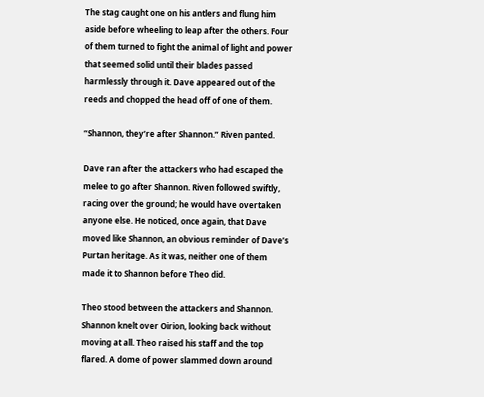The stag caught one on his antlers and flung him aside before wheeling to leap after the others. Four of them turned to fight the animal of light and power that seemed solid until their blades passed harmlessly through it. Dave appeared out of the reeds and chopped the head off of one of them.

“Shannon, they’re after Shannon.” Riven panted.

Dave ran after the attackers who had escaped the melee to go after Shannon. Riven followed swiftly, racing over the ground; he would have overtaken anyone else. He noticed, once again, that Dave moved like Shannon, an obvious reminder of Dave’s Purtan heritage. As it was, neither one of them made it to Shannon before Theo did.

Theo stood between the attackers and Shannon. Shannon knelt over Oirion, looking back without moving at all. Theo raised his staff and the top flared. A dome of power slammed down around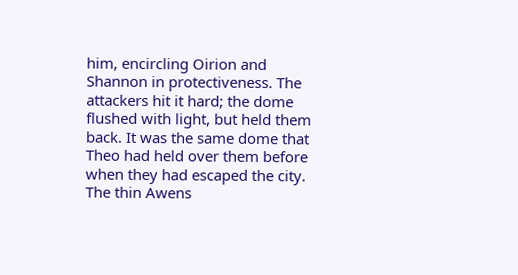him, encircling Oirion and Shannon in protectiveness. The attackers hit it hard; the dome flushed with light, but held them back. It was the same dome that Theo had held over them before when they had escaped the city. The thin Awens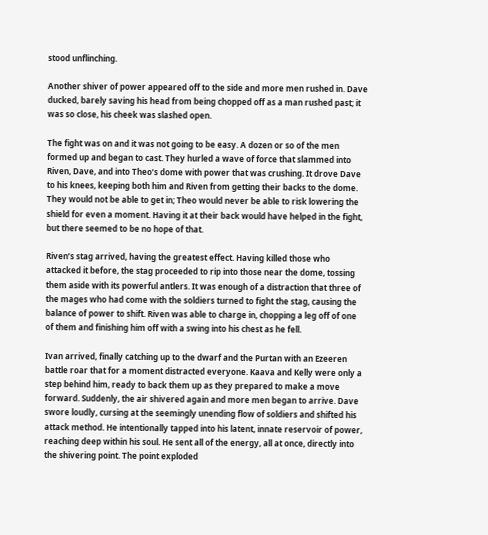stood unflinching.

Another shiver of power appeared off to the side and more men rushed in. Dave ducked, barely saving his head from being chopped off as a man rushed past; it was so close, his cheek was slashed open.

The fight was on and it was not going to be easy. A dozen or so of the men formed up and began to cast. They hurled a wave of force that slammed into Riven, Dave, and into Theo’s dome with power that was crushing. It drove Dave to his knees, keeping both him and Riven from getting their backs to the dome. They would not be able to get in; Theo would never be able to risk lowering the shield for even a moment. Having it at their back would have helped in the fight, but there seemed to be no hope of that.

Riven’s stag arrived, having the greatest effect. Having killed those who attacked it before, the stag proceeded to rip into those near the dome, tossing them aside with its powerful antlers. It was enough of a distraction that three of the mages who had come with the soldiers turned to fight the stag, causing the balance of power to shift. Riven was able to charge in, chopping a leg off of one of them and finishing him off with a swing into his chest as he fell.

Ivan arrived, finally catching up to the dwarf and the Purtan with an Ezeeren battle roar that for a moment distracted everyone. Kaava and Kelly were only a step behind him, ready to back them up as they prepared to make a move forward. Suddenly, the air shivered again and more men began to arrive. Dave swore loudly, cursing at the seemingly unending flow of soldiers and shifted his attack method. He intentionally tapped into his latent, innate reservoir of power, reaching deep within his soul. He sent all of the energy, all at once, directly into the shivering point. The point exploded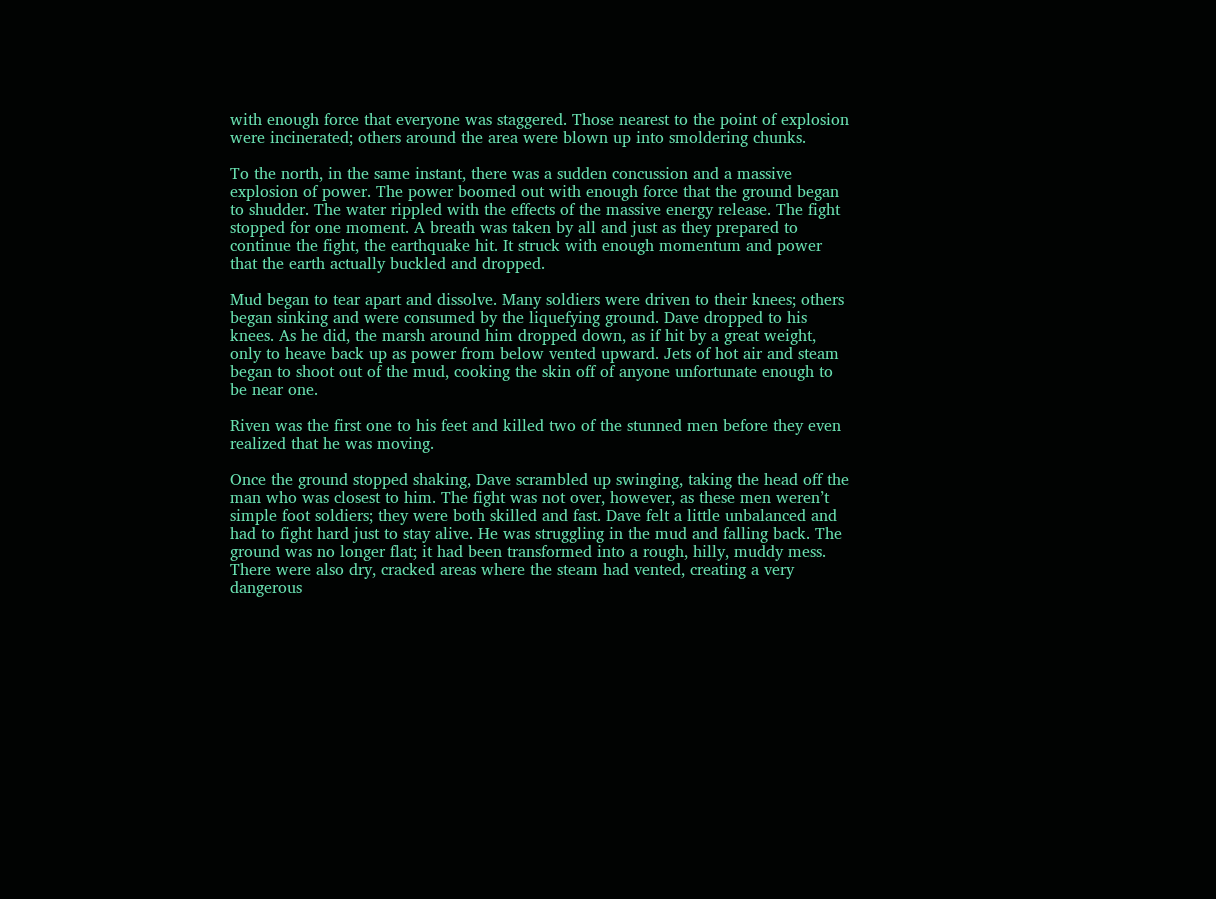with enough force that everyone was staggered. Those nearest to the point of explosion were incinerated; others around the area were blown up into smoldering chunks.

To the north, in the same instant, there was a sudden concussion and a massive explosion of power. The power boomed out with enough force that the ground began to shudder. The water rippled with the effects of the massive energy release. The fight stopped for one moment. A breath was taken by all and just as they prepared to continue the fight, the earthquake hit. It struck with enough momentum and power that the earth actually buckled and dropped.

Mud began to tear apart and dissolve. Many soldiers were driven to their knees; others began sinking and were consumed by the liquefying ground. Dave dropped to his knees. As he did, the marsh around him dropped down, as if hit by a great weight, only to heave back up as power from below vented upward. Jets of hot air and steam began to shoot out of the mud, cooking the skin off of anyone unfortunate enough to be near one.

Riven was the first one to his feet and killed two of the stunned men before they even realized that he was moving.

Once the ground stopped shaking, Dave scrambled up swinging, taking the head off the man who was closest to him. The fight was not over, however, as these men weren’t simple foot soldiers; they were both skilled and fast. Dave felt a little unbalanced and had to fight hard just to stay alive. He was struggling in the mud and falling back. The ground was no longer flat; it had been transformed into a rough, hilly, muddy mess. There were also dry, cracked areas where the steam had vented, creating a very dangerous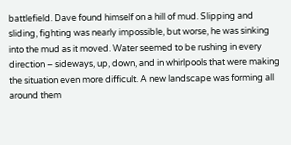battlefield. Dave found himself on a hill of mud. Slipping and sliding, fighting was nearly impossible, but worse, he was sinking into the mud as it moved. Water seemed to be rushing in every direction – sideways, up, down, and in whirlpools that were making the situation even more difficult. A new landscape was forming all around them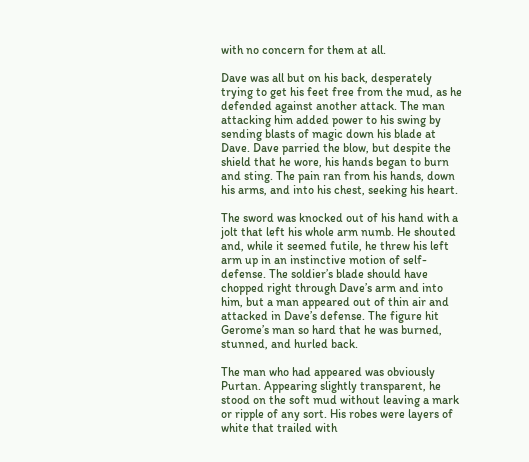with no concern for them at all.

Dave was all but on his back, desperately trying to get his feet free from the mud, as he defended against another attack. The man attacking him added power to his swing by sending blasts of magic down his blade at Dave. Dave parried the blow, but despite the shield that he wore, his hands began to burn and sting. The pain ran from his hands, down his arms, and into his chest, seeking his heart.

The sword was knocked out of his hand with a jolt that left his whole arm numb. He shouted and, while it seemed futile, he threw his left arm up in an instinctive motion of self-defense. The soldier’s blade should have chopped right through Dave’s arm and into him, but a man appeared out of thin air and attacked in Dave’s defense. The figure hit Gerome’s man so hard that he was burned, stunned, and hurled back.

The man who had appeared was obviously Purtan. Appearing slightly transparent, he stood on the soft mud without leaving a mark or ripple of any sort. His robes were layers of white that trailed with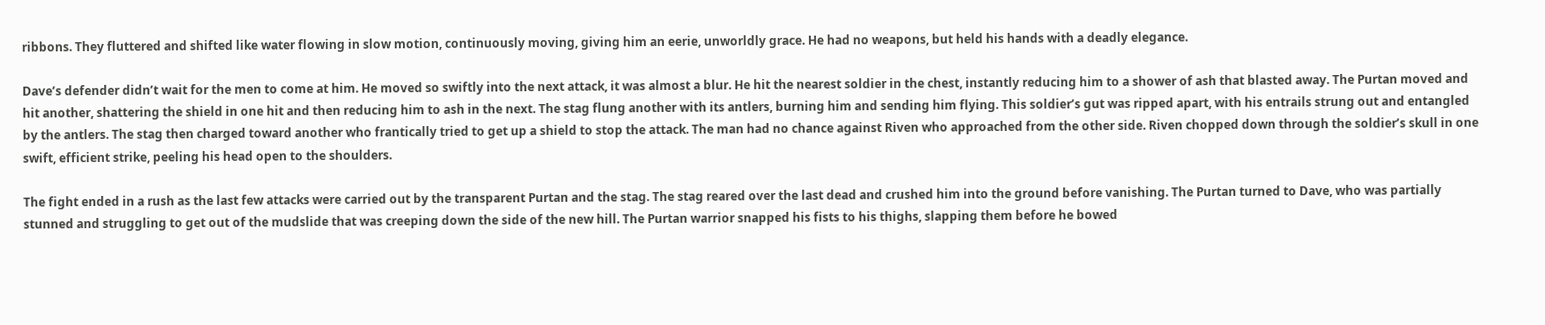ribbons. They fluttered and shifted like water flowing in slow motion, continuously moving, giving him an eerie, unworldly grace. He had no weapons, but held his hands with a deadly elegance.

Dave’s defender didn’t wait for the men to come at him. He moved so swiftly into the next attack, it was almost a blur. He hit the nearest soldier in the chest, instantly reducing him to a shower of ash that blasted away. The Purtan moved and hit another, shattering the shield in one hit and then reducing him to ash in the next. The stag flung another with its antlers, burning him and sending him flying. This soldier’s gut was ripped apart, with his entrails strung out and entangled by the antlers. The stag then charged toward another who frantically tried to get up a shield to stop the attack. The man had no chance against Riven who approached from the other side. Riven chopped down through the soldier’s skull in one swift, efficient strike, peeling his head open to the shoulders.

The fight ended in a rush as the last few attacks were carried out by the transparent Purtan and the stag. The stag reared over the last dead and crushed him into the ground before vanishing. The Purtan turned to Dave, who was partially stunned and struggling to get out of the mudslide that was creeping down the side of the new hill. The Purtan warrior snapped his fists to his thighs, slapping them before he bowed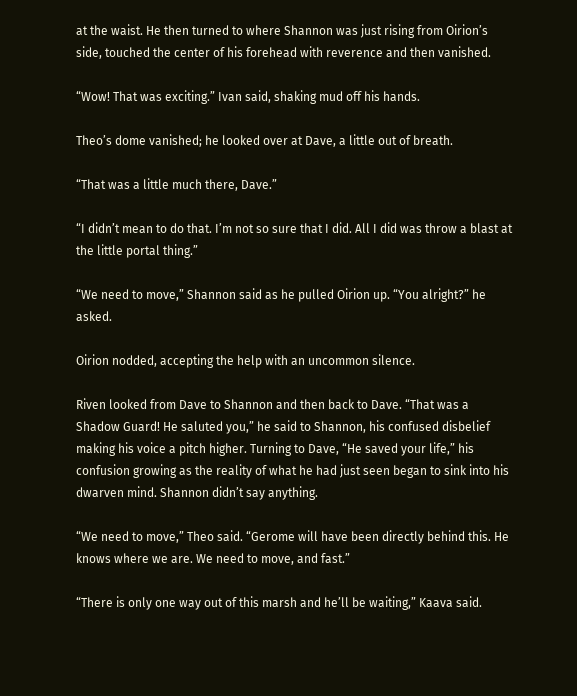at the waist. He then turned to where Shannon was just rising from Oirion’s side, touched the center of his forehead with reverence and then vanished.

“Wow! That was exciting.” Ivan said, shaking mud off his hands.

Theo’s dome vanished; he looked over at Dave, a little out of breath.

“That was a little much there, Dave.”

“I didn’t mean to do that. I’m not so sure that I did. All I did was throw a blast at the little portal thing.”

“We need to move,” Shannon said as he pulled Oirion up. “You alright?” he asked.

Oirion nodded, accepting the help with an uncommon silence.

Riven looked from Dave to Shannon and then back to Dave. “That was a Shadow Guard! He saluted you,” he said to Shannon, his confused disbelief making his voice a pitch higher. Turning to Dave, “He saved your life,” his confusion growing as the reality of what he had just seen began to sink into his dwarven mind. Shannon didn’t say anything.

“We need to move,” Theo said. “Gerome will have been directly behind this. He knows where we are. We need to move, and fast.”

“There is only one way out of this marsh and he’ll be waiting,” Kaava said.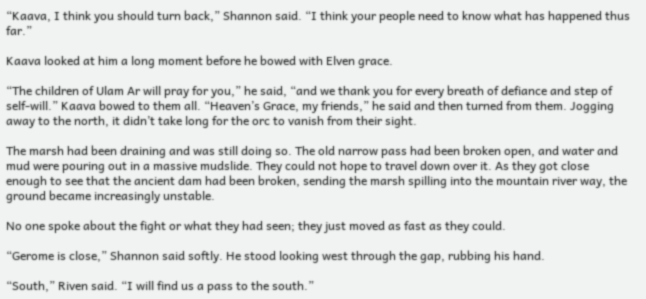“Kaava, I think you should turn back,” Shannon said. “I think your people need to know what has happened thus far.”

Kaava looked at him a long moment before he bowed with Elven grace.

“The children of Ulam Ar will pray for you,” he said, “and we thank you for every breath of defiance and step of self-will.” Kaava bowed to them all. “Heaven’s Grace, my friends,” he said and then turned from them. Jogging away to the north, it didn’t take long for the orc to vanish from their sight.

The marsh had been draining and was still doing so. The old narrow pass had been broken open, and water and mud were pouring out in a massive mudslide. They could not hope to travel down over it. As they got close enough to see that the ancient dam had been broken, sending the marsh spilling into the mountain river way, the ground became increasingly unstable.

No one spoke about the fight or what they had seen; they just moved as fast as they could.

“Gerome is close,” Shannon said softly. He stood looking west through the gap, rubbing his hand.

“South,” Riven said. “I will find us a pass to the south.”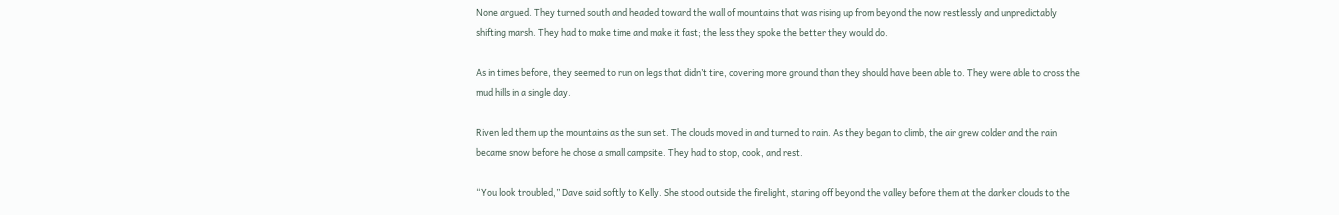None argued. They turned south and headed toward the wall of mountains that was rising up from beyond the now restlessly and unpredictably shifting marsh. They had to make time and make it fast; the less they spoke the better they would do.

As in times before, they seemed to run on legs that didn’t tire, covering more ground than they should have been able to. They were able to cross the mud hills in a single day.

Riven led them up the mountains as the sun set. The clouds moved in and turned to rain. As they began to climb, the air grew colder and the rain became snow before he chose a small campsite. They had to stop, cook, and rest.

“You look troubled,” Dave said softly to Kelly. She stood outside the firelight, staring off beyond the valley before them at the darker clouds to the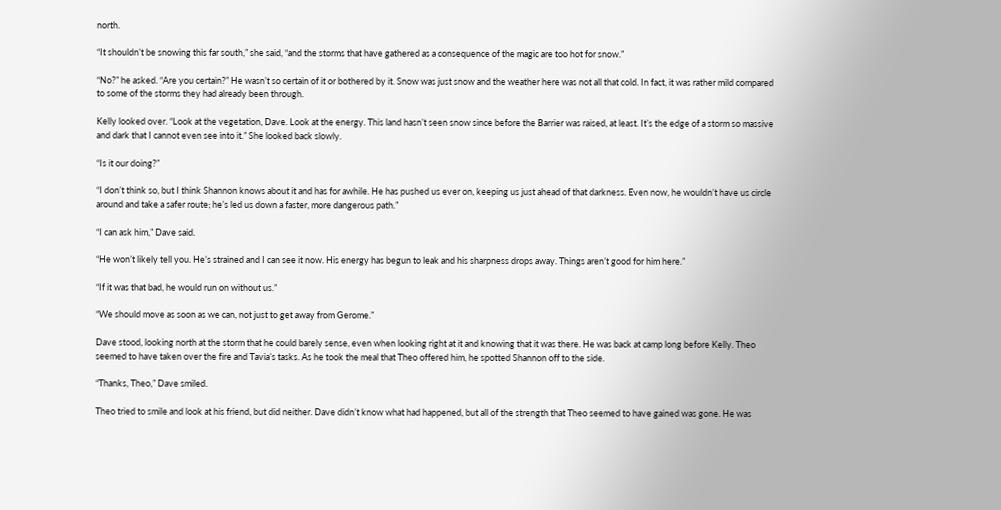north.

“It shouldn’t be snowing this far south,” she said, “and the storms that have gathered as a consequence of the magic are too hot for snow.”

“No?” he asked. “Are you certain?” He wasn’t so certain of it or bothered by it. Snow was just snow and the weather here was not all that cold. In fact, it was rather mild compared to some of the storms they had already been through.

Kelly looked over. “Look at the vegetation, Dave. Look at the energy. This land hasn’t seen snow since before the Barrier was raised, at least. It’s the edge of a storm so massive and dark that I cannot even see into it.” She looked back slowly.

“Is it our doing?”

“I don’t think so, but I think Shannon knows about it and has for awhile. He has pushed us ever on, keeping us just ahead of that darkness. Even now, he wouldn’t have us circle around and take a safer route; he’s led us down a faster, more dangerous path.”

“I can ask him,” Dave said.

“He won’t likely tell you. He’s strained and I can see it now. His energy has begun to leak and his sharpness drops away. Things aren’t good for him here.”

“If it was that bad, he would run on without us.”

“We should move as soon as we can, not just to get away from Gerome.”

Dave stood, looking north at the storm that he could barely sense, even when looking right at it and knowing that it was there. He was back at camp long before Kelly. Theo seemed to have taken over the fire and Tavia’s tasks. As he took the meal that Theo offered him, he spotted Shannon off to the side.

“Thanks, Theo,” Dave smiled.

Theo tried to smile and look at his friend, but did neither. Dave didn’t know what had happened, but all of the strength that Theo seemed to have gained was gone. He was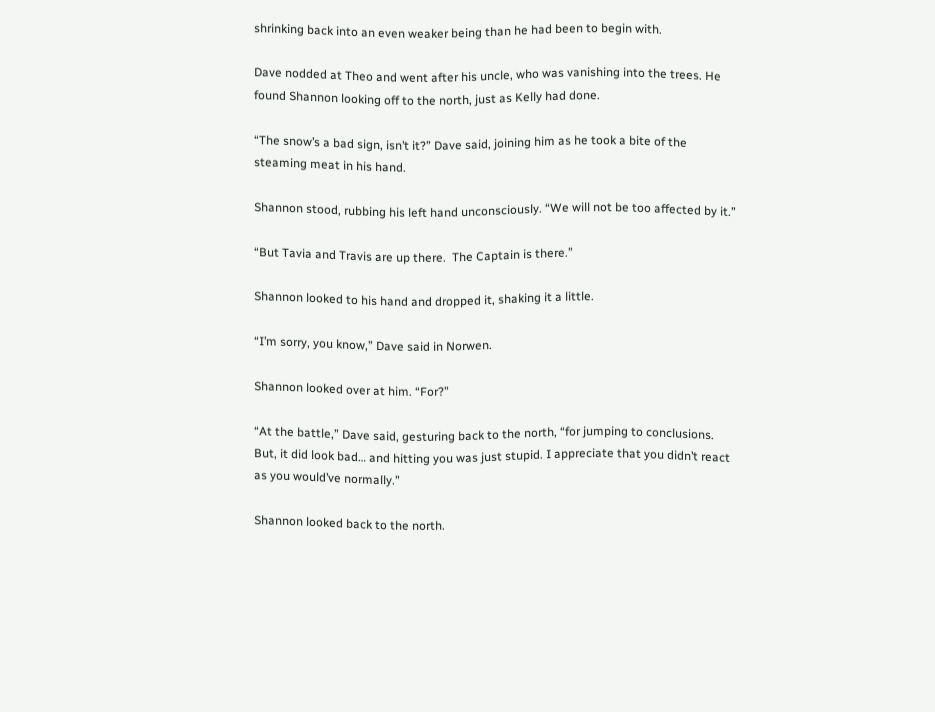shrinking back into an even weaker being than he had been to begin with.

Dave nodded at Theo and went after his uncle, who was vanishing into the trees. He found Shannon looking off to the north, just as Kelly had done.

“The snow’s a bad sign, isn’t it?” Dave said, joining him as he took a bite of the steaming meat in his hand.

Shannon stood, rubbing his left hand unconsciously. “We will not be too affected by it.”

“But Tavia and Travis are up there.  The Captain is there.”

Shannon looked to his hand and dropped it, shaking it a little.

“I’m sorry, you know,” Dave said in Norwen.

Shannon looked over at him. “For?”

“At the battle,” Dave said, gesturing back to the north, “for jumping to conclusions. But, it did look bad… and hitting you was just stupid. I appreciate that you didn’t react as you would’ve normally.”

Shannon looked back to the north.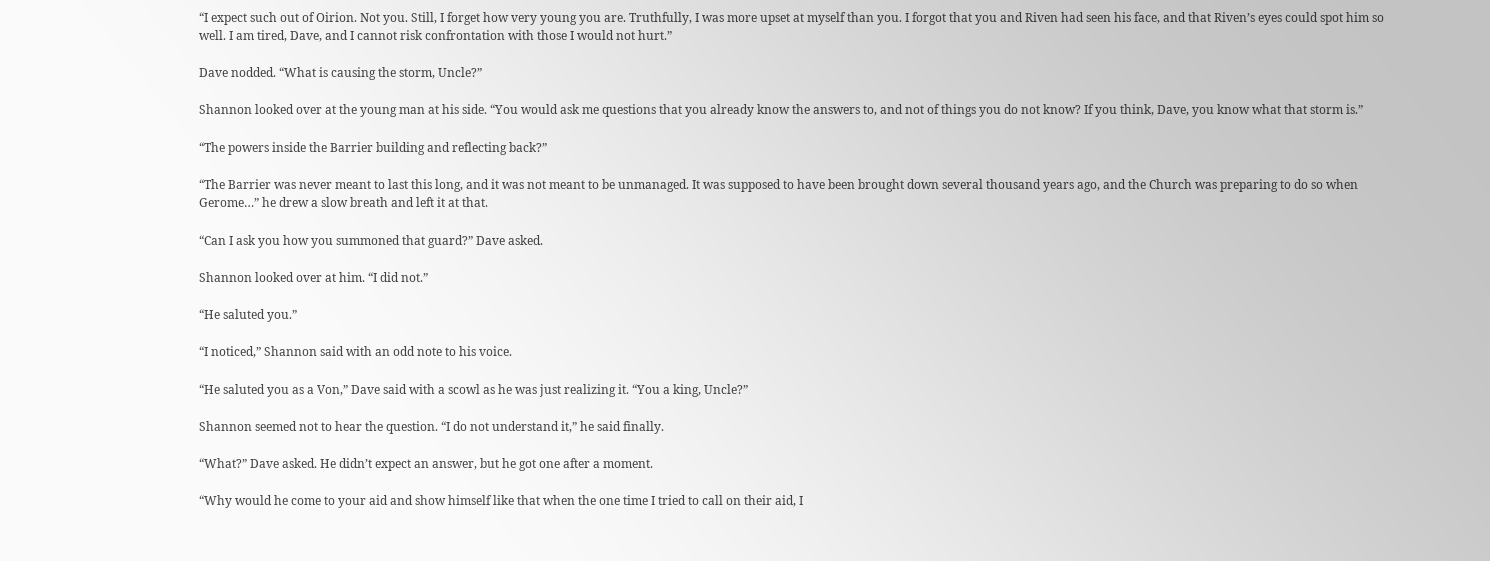“I expect such out of Oirion. Not you. Still, I forget how very young you are. Truthfully, I was more upset at myself than you. I forgot that you and Riven had seen his face, and that Riven’s eyes could spot him so well. I am tired, Dave, and I cannot risk confrontation with those I would not hurt.”

Dave nodded. “What is causing the storm, Uncle?”

Shannon looked over at the young man at his side. “You would ask me questions that you already know the answers to, and not of things you do not know? If you think, Dave, you know what that storm is.”

“The powers inside the Barrier building and reflecting back?”

“The Barrier was never meant to last this long, and it was not meant to be unmanaged. It was supposed to have been brought down several thousand years ago, and the Church was preparing to do so when Gerome…” he drew a slow breath and left it at that.

“Can I ask you how you summoned that guard?” Dave asked.

Shannon looked over at him. “I did not.”

“He saluted you.”

“I noticed,” Shannon said with an odd note to his voice.

“He saluted you as a Von,” Dave said with a scowl as he was just realizing it. “You a king, Uncle?”

Shannon seemed not to hear the question. “I do not understand it,” he said finally.

“What?” Dave asked. He didn’t expect an answer, but he got one after a moment.

“Why would he come to your aid and show himself like that when the one time I tried to call on their aid, I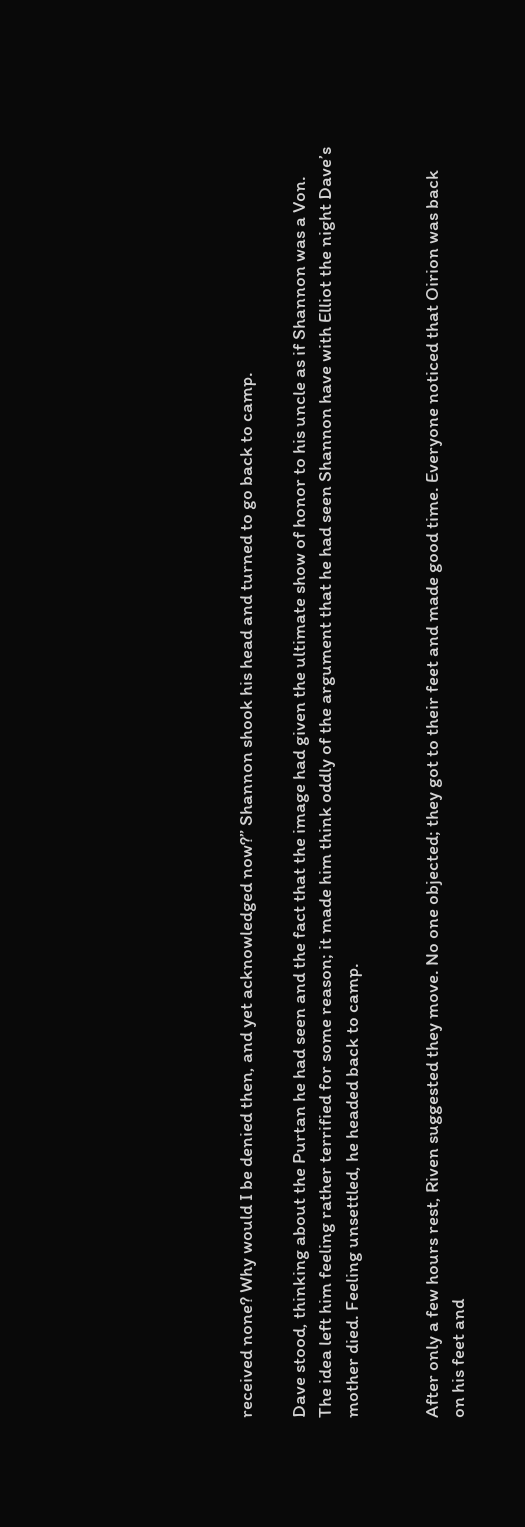received none? Why would I be denied then, and yet acknowledged now?” Shannon shook his head and turned to go back to camp.

Dave stood, thinking about the Purtan he had seen and the fact that the image had given the ultimate show of honor to his uncle as if Shannon was a Von. The idea left him feeling rather terrified for some reason; it made him think oddly of the argument that he had seen Shannon have with Elliot the night Dave’s mother died. Feeling unsettled, he headed back to camp.


After only a few hours rest, Riven suggested they move. No one objected; they got to their feet and made good time. Everyone noticed that Oirion was back on his feet and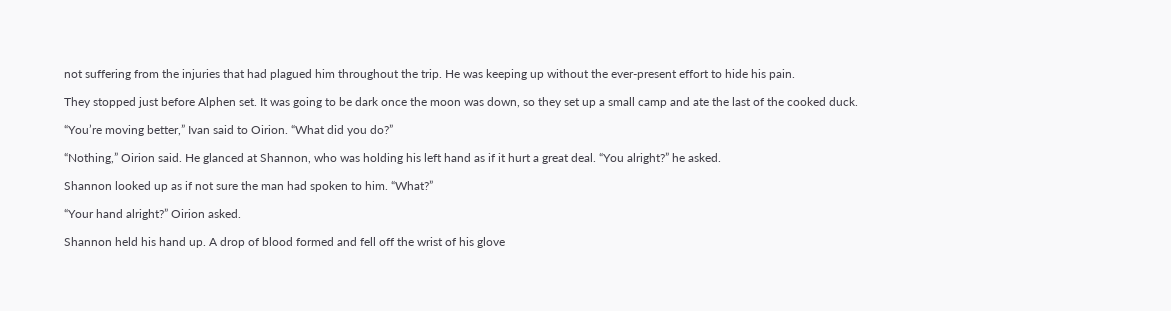not suffering from the injuries that had plagued him throughout the trip. He was keeping up without the ever-present effort to hide his pain.

They stopped just before Alphen set. It was going to be dark once the moon was down, so they set up a small camp and ate the last of the cooked duck.

“You’re moving better,” Ivan said to Oirion. “What did you do?”

“Nothing,” Oirion said. He glanced at Shannon, who was holding his left hand as if it hurt a great deal. “You alright?” he asked.

Shannon looked up as if not sure the man had spoken to him. “What?”

“Your hand alright?” Oirion asked.

Shannon held his hand up. A drop of blood formed and fell off the wrist of his glove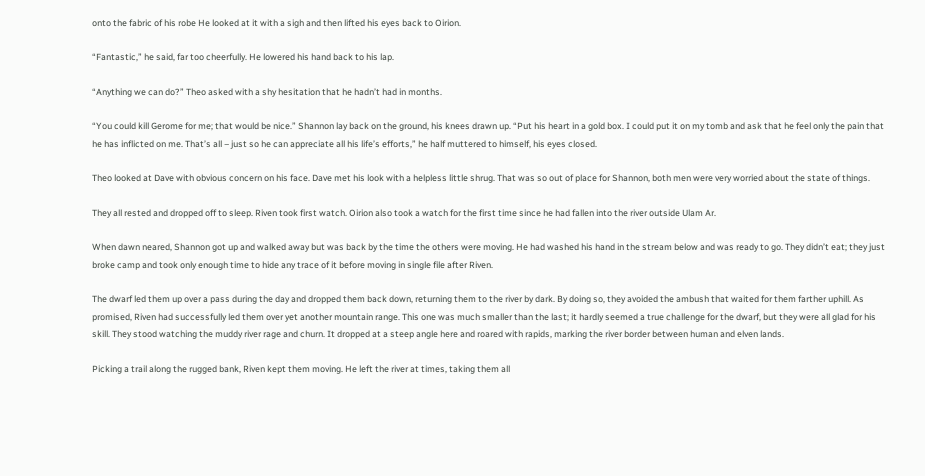onto the fabric of his robe He looked at it with a sigh and then lifted his eyes back to Oirion.

“Fantastic,” he said, far too cheerfully. He lowered his hand back to his lap.

“Anything we can do?” Theo asked with a shy hesitation that he hadn’t had in months.

“You could kill Gerome for me; that would be nice.” Shannon lay back on the ground, his knees drawn up. “Put his heart in a gold box. I could put it on my tomb and ask that he feel only the pain that he has inflicted on me. That’s all – just so he can appreciate all his life’s efforts,” he half muttered to himself, his eyes closed.

Theo looked at Dave with obvious concern on his face. Dave met his look with a helpless little shrug. That was so out of place for Shannon, both men were very worried about the state of things.

They all rested and dropped off to sleep. Riven took first watch. Oirion also took a watch for the first time since he had fallen into the river outside Ulam Ar.

When dawn neared, Shannon got up and walked away but was back by the time the others were moving. He had washed his hand in the stream below and was ready to go. They didn’t eat; they just broke camp and took only enough time to hide any trace of it before moving in single file after Riven.

The dwarf led them up over a pass during the day and dropped them back down, returning them to the river by dark. By doing so, they avoided the ambush that waited for them farther uphill. As promised, Riven had successfully led them over yet another mountain range. This one was much smaller than the last; it hardly seemed a true challenge for the dwarf, but they were all glad for his skill. They stood watching the muddy river rage and churn. It dropped at a steep angle here and roared with rapids, marking the river border between human and elven lands.

Picking a trail along the rugged bank, Riven kept them moving. He left the river at times, taking them all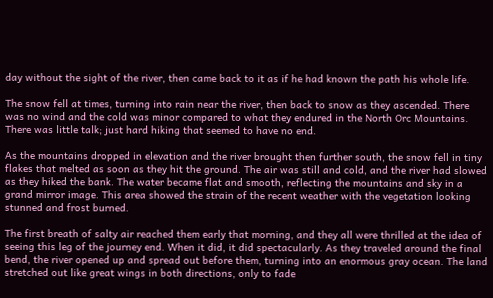day without the sight of the river, then came back to it as if he had known the path his whole life.

The snow fell at times, turning into rain near the river, then back to snow as they ascended. There was no wind and the cold was minor compared to what they endured in the North Orc Mountains. There was little talk; just hard hiking that seemed to have no end.

As the mountains dropped in elevation and the river brought then further south, the snow fell in tiny flakes that melted as soon as they hit the ground. The air was still and cold, and the river had slowed as they hiked the bank. The water became flat and smooth, reflecting the mountains and sky in a grand mirror image. This area showed the strain of the recent weather with the vegetation looking stunned and frost burned.

The first breath of salty air reached them early that morning, and they all were thrilled at the idea of seeing this leg of the journey end. When it did, it did spectacularly. As they traveled around the final bend, the river opened up and spread out before them, turning into an enormous gray ocean. The land stretched out like great wings in both directions, only to fade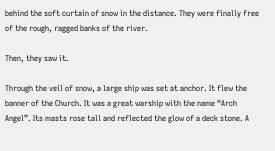behind the soft curtain of snow in the distance. They were finally free of the rough, ragged banks of the river.

Then, they saw it.

Through the veil of snow, a large ship was set at anchor. It flew the banner of the Church. It was a great warship with the name “Arch Angel”. Its masts rose tall and reflected the glow of a deck stone. A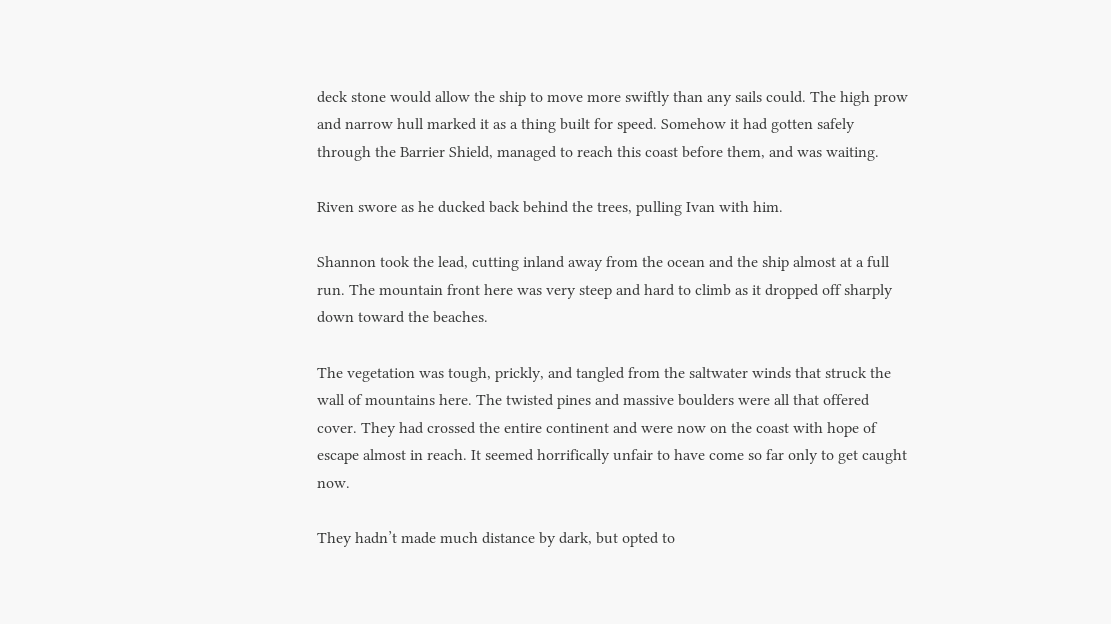deck stone would allow the ship to move more swiftly than any sails could. The high prow and narrow hull marked it as a thing built for speed. Somehow it had gotten safely through the Barrier Shield, managed to reach this coast before them, and was waiting.

Riven swore as he ducked back behind the trees, pulling Ivan with him.

Shannon took the lead, cutting inland away from the ocean and the ship almost at a full run. The mountain front here was very steep and hard to climb as it dropped off sharply down toward the beaches.

The vegetation was tough, prickly, and tangled from the saltwater winds that struck the wall of mountains here. The twisted pines and massive boulders were all that offered cover. They had crossed the entire continent and were now on the coast with hope of escape almost in reach. It seemed horrifically unfair to have come so far only to get caught now.

They hadn’t made much distance by dark, but opted to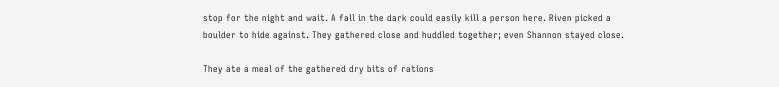stop for the night and wait. A fall in the dark could easily kill a person here. Riven picked a boulder to hide against. They gathered close and huddled together; even Shannon stayed close.

They ate a meal of the gathered dry bits of rations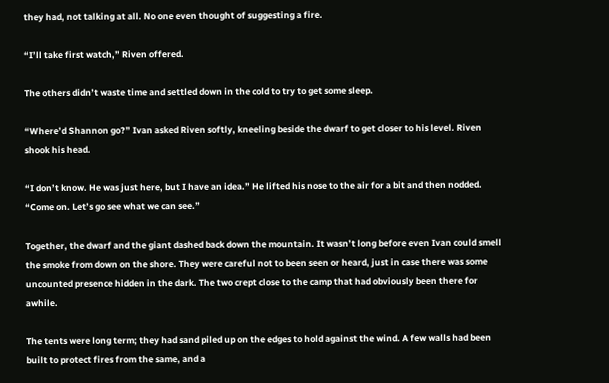they had, not talking at all. No one even thought of suggesting a fire.

“I’ll take first watch,” Riven offered.

The others didn’t waste time and settled down in the cold to try to get some sleep.

“Where’d Shannon go?” Ivan asked Riven softly, kneeling beside the dwarf to get closer to his level. Riven shook his head.

“I don’t know. He was just here, but I have an idea.” He lifted his nose to the air for a bit and then nodded. “Come on. Let’s go see what we can see.”

Together, the dwarf and the giant dashed back down the mountain. It wasn’t long before even Ivan could smell the smoke from down on the shore. They were careful not to been seen or heard, just in case there was some uncounted presence hidden in the dark. The two crept close to the camp that had obviously been there for awhile.

The tents were long term; they had sand piled up on the edges to hold against the wind. A few walls had been built to protect fires from the same, and a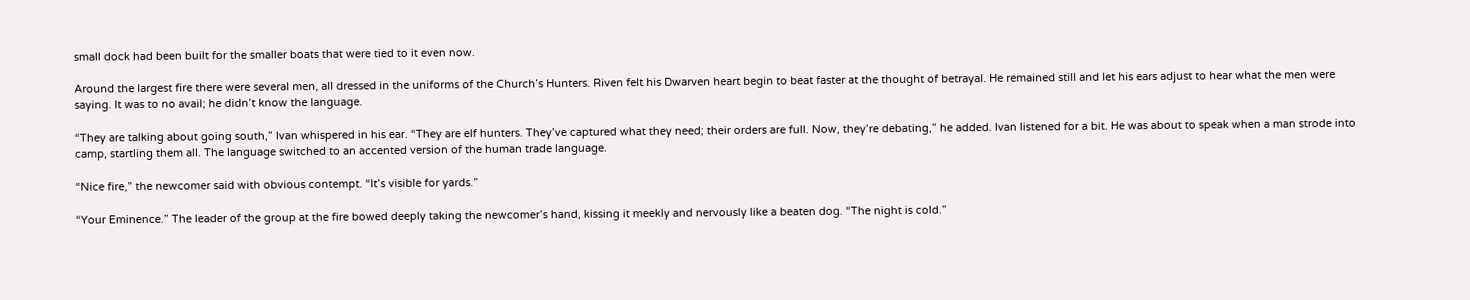small dock had been built for the smaller boats that were tied to it even now.

Around the largest fire there were several men, all dressed in the uniforms of the Church’s Hunters. Riven felt his Dwarven heart begin to beat faster at the thought of betrayal. He remained still and let his ears adjust to hear what the men were saying. It was to no avail; he didn’t know the language.

“They are talking about going south,” Ivan whispered in his ear. “They are elf hunters. They’ve captured what they need; their orders are full. Now, they’re debating,” he added. Ivan listened for a bit. He was about to speak when a man strode into camp, startling them all. The language switched to an accented version of the human trade language.

“Nice fire,” the newcomer said with obvious contempt. “It’s visible for yards.”

“Your Eminence.” The leader of the group at the fire bowed deeply taking the newcomer’s hand, kissing it meekly and nervously like a beaten dog. “The night is cold.”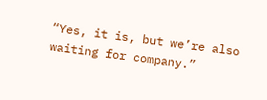“Yes, it is, but we’re also waiting for company.”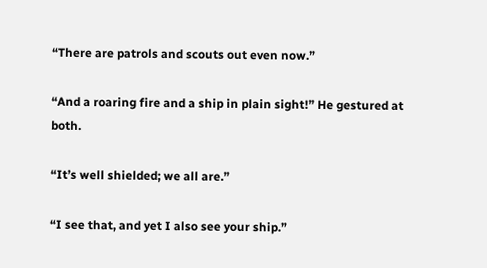“There are patrols and scouts out even now.”

“And a roaring fire and a ship in plain sight!” He gestured at both.

“It’s well shielded; we all are.”

“I see that, and yet I also see your ship.”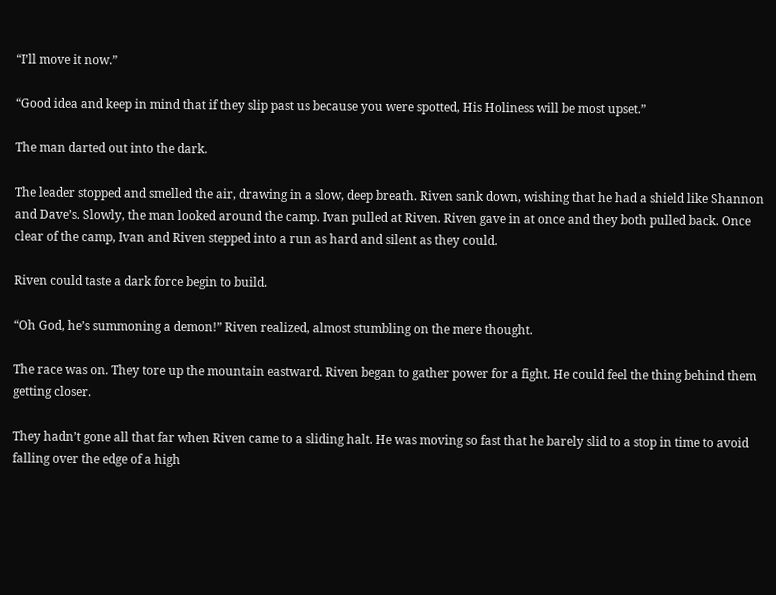“I’ll move it now.”

“Good idea and keep in mind that if they slip past us because you were spotted, His Holiness will be most upset.”

The man darted out into the dark.

The leader stopped and smelled the air, drawing in a slow, deep breath. Riven sank down, wishing that he had a shield like Shannon and Dave’s. Slowly, the man looked around the camp. Ivan pulled at Riven. Riven gave in at once and they both pulled back. Once clear of the camp, Ivan and Riven stepped into a run as hard and silent as they could.

Riven could taste a dark force begin to build.

“Oh God, he’s summoning a demon!” Riven realized, almost stumbling on the mere thought.

The race was on. They tore up the mountain eastward. Riven began to gather power for a fight. He could feel the thing behind them getting closer.

They hadn’t gone all that far when Riven came to a sliding halt. He was moving so fast that he barely slid to a stop in time to avoid falling over the edge of a high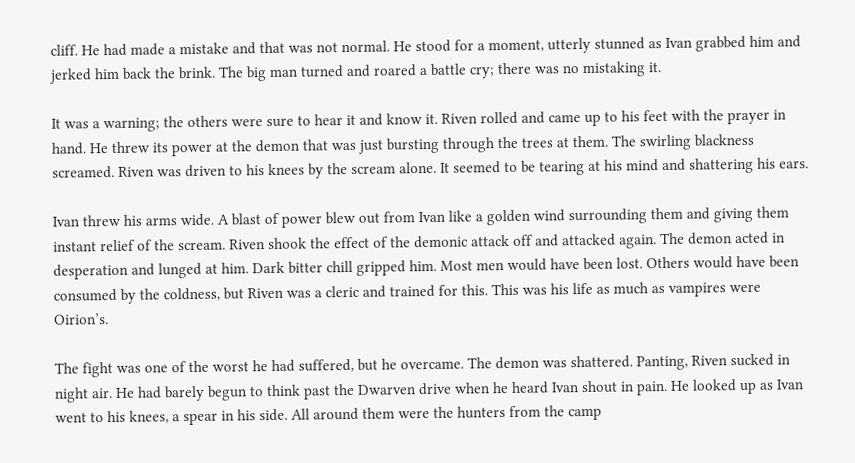cliff. He had made a mistake and that was not normal. He stood for a moment, utterly stunned as Ivan grabbed him and jerked him back the brink. The big man turned and roared a battle cry; there was no mistaking it.

It was a warning; the others were sure to hear it and know it. Riven rolled and came up to his feet with the prayer in hand. He threw its power at the demon that was just bursting through the trees at them. The swirling blackness screamed. Riven was driven to his knees by the scream alone. It seemed to be tearing at his mind and shattering his ears.

Ivan threw his arms wide. A blast of power blew out from Ivan like a golden wind surrounding them and giving them instant relief of the scream. Riven shook the effect of the demonic attack off and attacked again. The demon acted in desperation and lunged at him. Dark bitter chill gripped him. Most men would have been lost. Others would have been consumed by the coldness, but Riven was a cleric and trained for this. This was his life as much as vampires were Oirion’s.

The fight was one of the worst he had suffered, but he overcame. The demon was shattered. Panting, Riven sucked in night air. He had barely begun to think past the Dwarven drive when he heard Ivan shout in pain. He looked up as Ivan went to his knees, a spear in his side. All around them were the hunters from the camp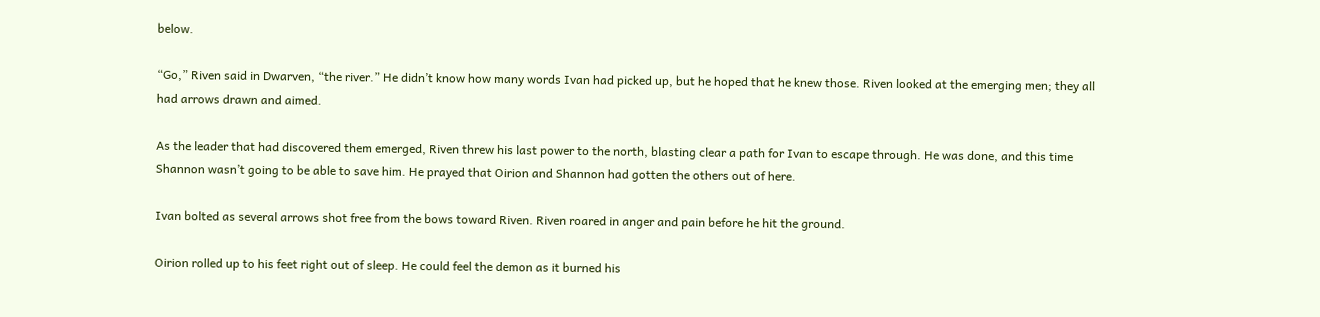below.

“Go,” Riven said in Dwarven, “the river.” He didn’t know how many words Ivan had picked up, but he hoped that he knew those. Riven looked at the emerging men; they all had arrows drawn and aimed.

As the leader that had discovered them emerged, Riven threw his last power to the north, blasting clear a path for Ivan to escape through. He was done, and this time Shannon wasn’t going to be able to save him. He prayed that Oirion and Shannon had gotten the others out of here.

Ivan bolted as several arrows shot free from the bows toward Riven. Riven roared in anger and pain before he hit the ground.

Oirion rolled up to his feet right out of sleep. He could feel the demon as it burned his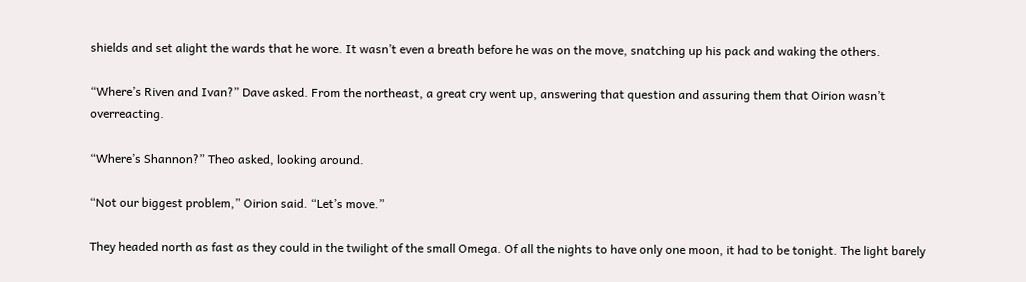shields and set alight the wards that he wore. It wasn’t even a breath before he was on the move, snatching up his pack and waking the others.

“Where’s Riven and Ivan?” Dave asked. From the northeast, a great cry went up, answering that question and assuring them that Oirion wasn’t overreacting.

“Where’s Shannon?” Theo asked, looking around.

“Not our biggest problem,” Oirion said. “Let’s move.”

They headed north as fast as they could in the twilight of the small Omega. Of all the nights to have only one moon, it had to be tonight. The light barely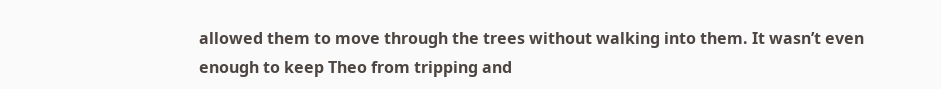allowed them to move through the trees without walking into them. It wasn’t even enough to keep Theo from tripping and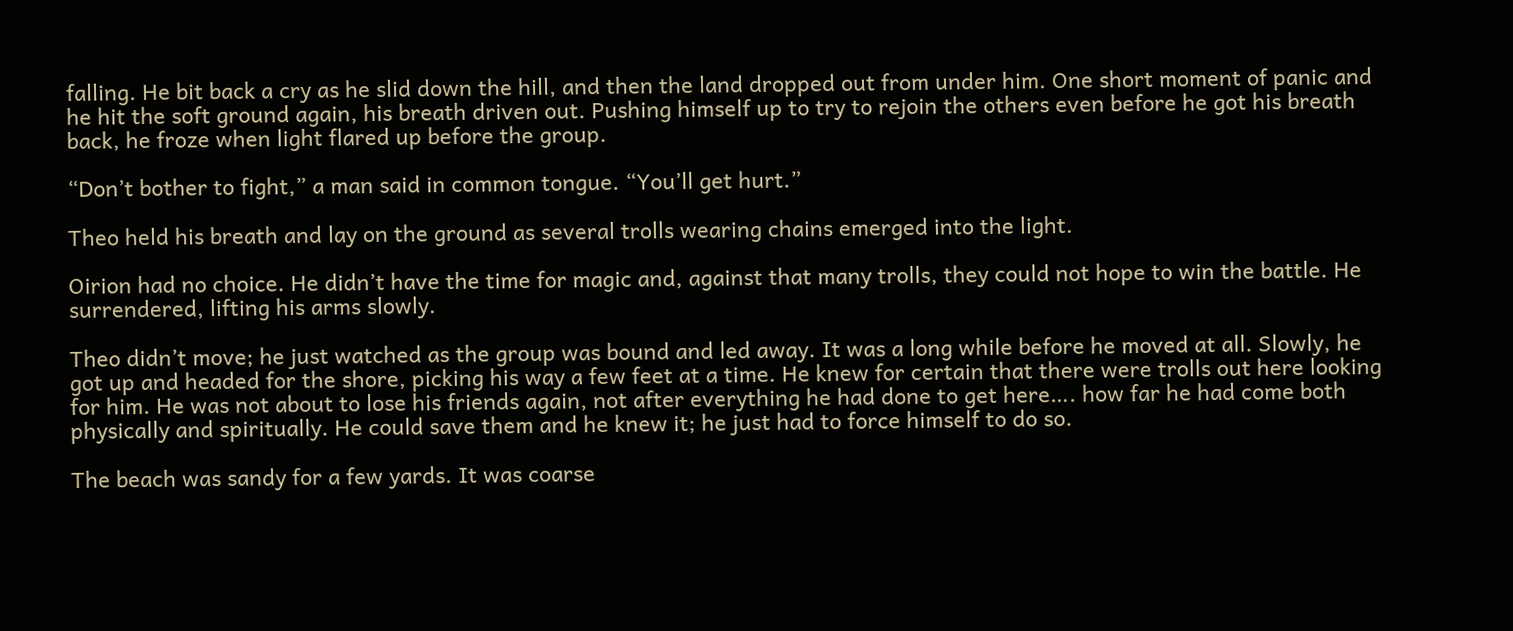falling. He bit back a cry as he slid down the hill, and then the land dropped out from under him. One short moment of panic and he hit the soft ground again, his breath driven out. Pushing himself up to try to rejoin the others even before he got his breath back, he froze when light flared up before the group.

“Don’t bother to fight,” a man said in common tongue. “You’ll get hurt.”

Theo held his breath and lay on the ground as several trolls wearing chains emerged into the light.

Oirion had no choice. He didn’t have the time for magic and, against that many trolls, they could not hope to win the battle. He surrendered, lifting his arms slowly.

Theo didn’t move; he just watched as the group was bound and led away. It was a long while before he moved at all. Slowly, he got up and headed for the shore, picking his way a few feet at a time. He knew for certain that there were trolls out here looking for him. He was not about to lose his friends again, not after everything he had done to get here…. how far he had come both physically and spiritually. He could save them and he knew it; he just had to force himself to do so.

The beach was sandy for a few yards. It was coarse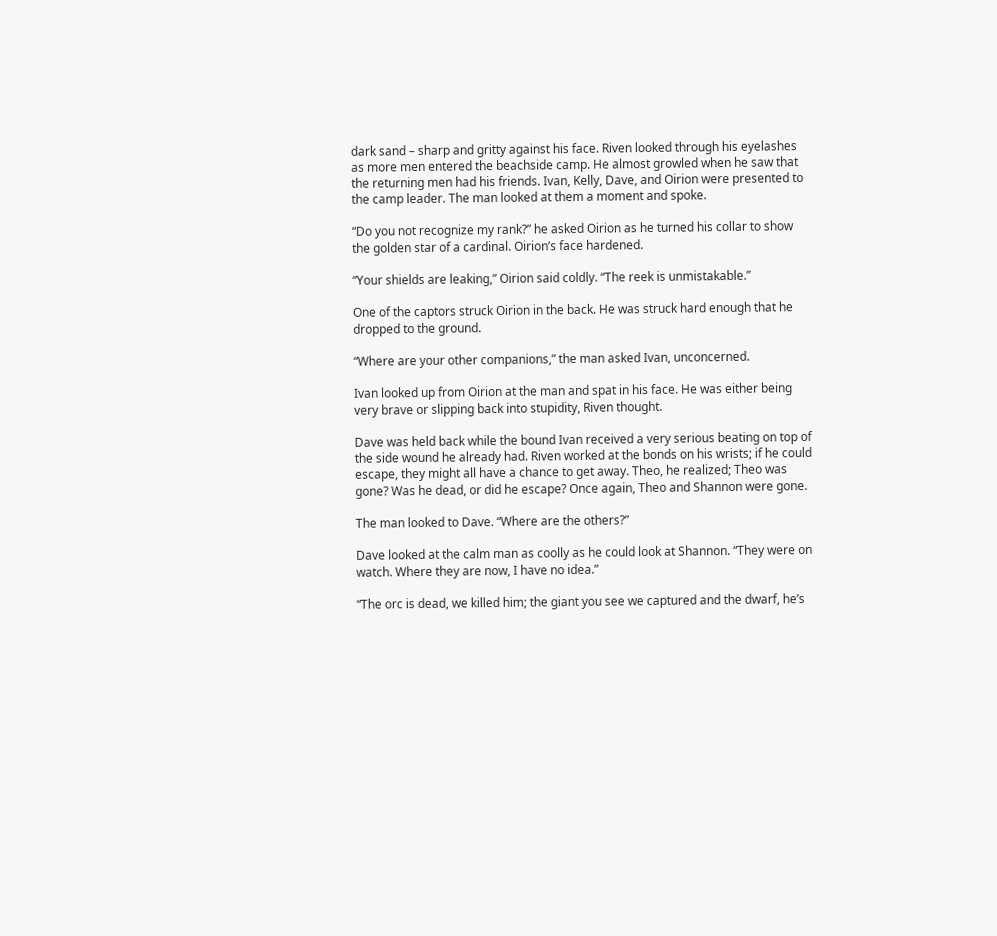dark sand – sharp and gritty against his face. Riven looked through his eyelashes as more men entered the beachside camp. He almost growled when he saw that the returning men had his friends. Ivan, Kelly, Dave, and Oirion were presented to the camp leader. The man looked at them a moment and spoke.

“Do you not recognize my rank?” he asked Oirion as he turned his collar to show the golden star of a cardinal. Oirion’s face hardened.

“Your shields are leaking,” Oirion said coldly. “The reek is unmistakable.”

One of the captors struck Oirion in the back. He was struck hard enough that he dropped to the ground.

“Where are your other companions,” the man asked Ivan, unconcerned.

Ivan looked up from Oirion at the man and spat in his face. He was either being very brave or slipping back into stupidity, Riven thought.

Dave was held back while the bound Ivan received a very serious beating on top of the side wound he already had. Riven worked at the bonds on his wrists; if he could escape, they might all have a chance to get away. Theo, he realized; Theo was gone? Was he dead, or did he escape? Once again, Theo and Shannon were gone.

The man looked to Dave. “Where are the others?”

Dave looked at the calm man as coolly as he could look at Shannon. “They were on watch. Where they are now, I have no idea.”

“The orc is dead, we killed him; the giant you see we captured and the dwarf, he’s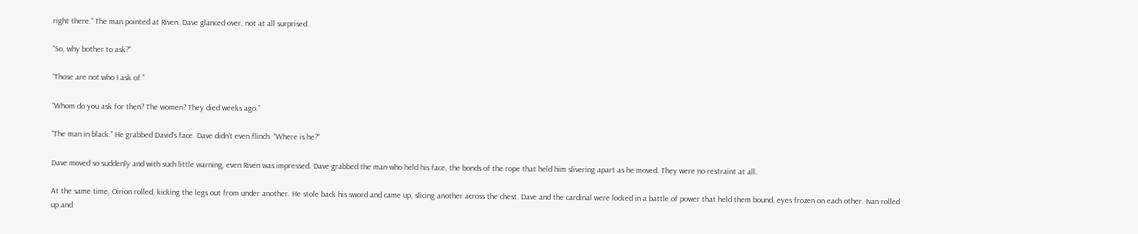right there.” The man pointed at Riven. Dave glanced over, not at all surprised.

“So, why bother to ask?”

“Those are not who I ask of.”

“Whom do you ask for then? The women? They died weeks ago.”

“The man in black.” He grabbed David’s face. Dave didn’t even flinch. “Where is he?”

Dave moved so suddenly and with such little warning, even Riven was impressed. Dave grabbed the man who held his face, the bonds of the rope that held him slivering apart as he moved. They were no restraint at all.

At the same time, Oirion rolled, kicking the legs out from under another. He stole back his sword and came up, slicing another across the chest. Dave and the cardinal were locked in a battle of power that held them bound, eyes frozen on each other. Ivan rolled up and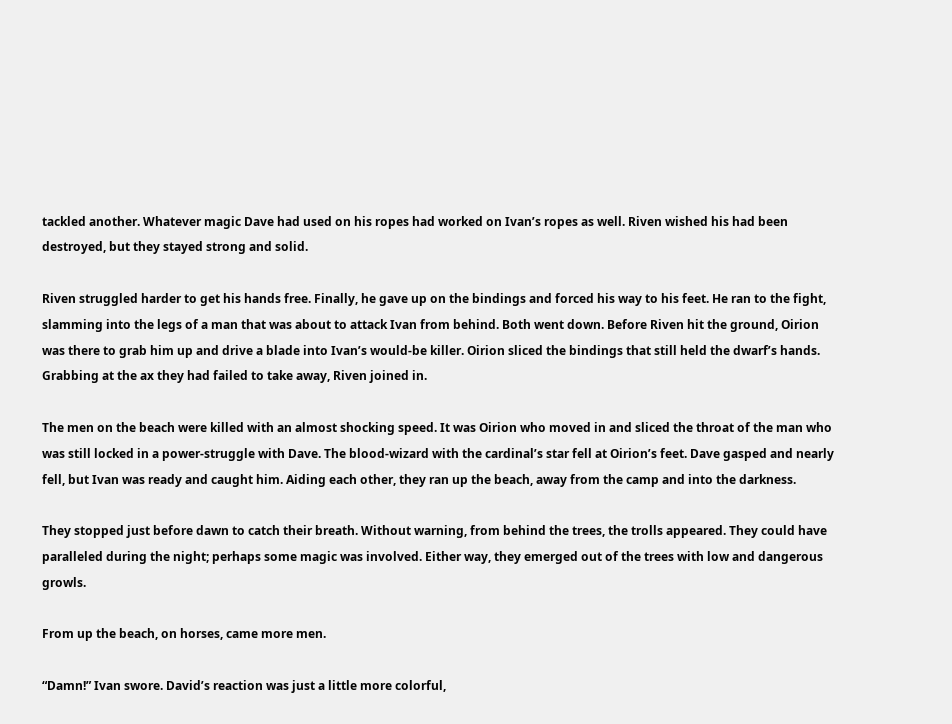tackled another. Whatever magic Dave had used on his ropes had worked on Ivan’s ropes as well. Riven wished his had been destroyed, but they stayed strong and solid.

Riven struggled harder to get his hands free. Finally, he gave up on the bindings and forced his way to his feet. He ran to the fight, slamming into the legs of a man that was about to attack Ivan from behind. Both went down. Before Riven hit the ground, Oirion was there to grab him up and drive a blade into Ivan’s would-be killer. Oirion sliced the bindings that still held the dwarf’s hands. Grabbing at the ax they had failed to take away, Riven joined in.

The men on the beach were killed with an almost shocking speed. It was Oirion who moved in and sliced the throat of the man who was still locked in a power-struggle with Dave. The blood-wizard with the cardinal’s star fell at Oirion’s feet. Dave gasped and nearly fell, but Ivan was ready and caught him. Aiding each other, they ran up the beach, away from the camp and into the darkness.

They stopped just before dawn to catch their breath. Without warning, from behind the trees, the trolls appeared. They could have paralleled during the night; perhaps some magic was involved. Either way, they emerged out of the trees with low and dangerous growls.

From up the beach, on horses, came more men.

“Damn!” Ivan swore. David’s reaction was just a little more colorful,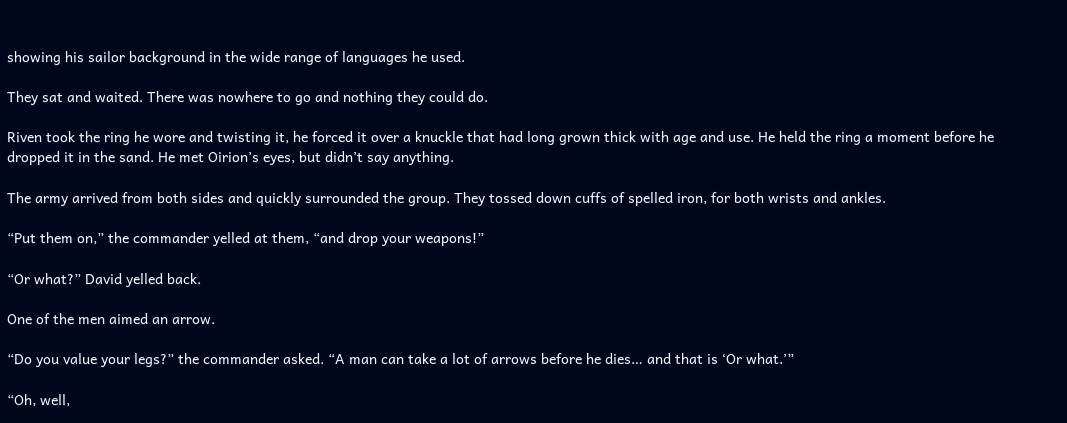showing his sailor background in the wide range of languages he used.

They sat and waited. There was nowhere to go and nothing they could do.

Riven took the ring he wore and twisting it, he forced it over a knuckle that had long grown thick with age and use. He held the ring a moment before he dropped it in the sand. He met Oirion’s eyes, but didn’t say anything.

The army arrived from both sides and quickly surrounded the group. They tossed down cuffs of spelled iron, for both wrists and ankles.

“Put them on,” the commander yelled at them, “and drop your weapons!”

“Or what?” David yelled back.

One of the men aimed an arrow.

“Do you value your legs?” the commander asked. “A man can take a lot of arrows before he dies… and that is ‘Or what.’”

“Oh, well,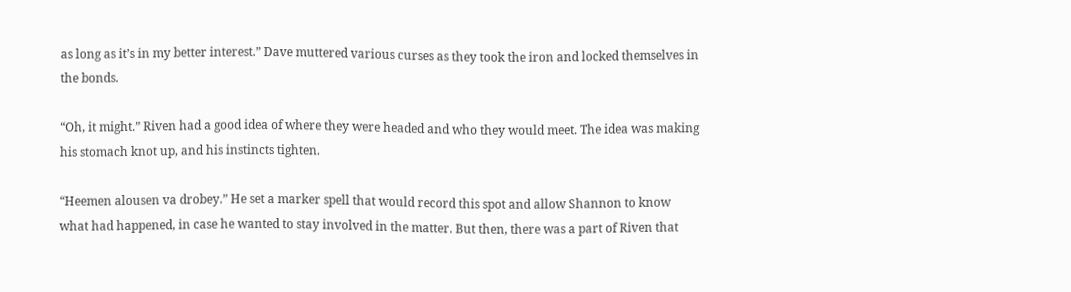as long as it’s in my better interest.” Dave muttered various curses as they took the iron and locked themselves in the bonds.

“Oh, it might.” Riven had a good idea of where they were headed and who they would meet. The idea was making his stomach knot up, and his instincts tighten.

“Heemen alousen va drobey.” He set a marker spell that would record this spot and allow Shannon to know what had happened, in case he wanted to stay involved in the matter. But then, there was a part of Riven that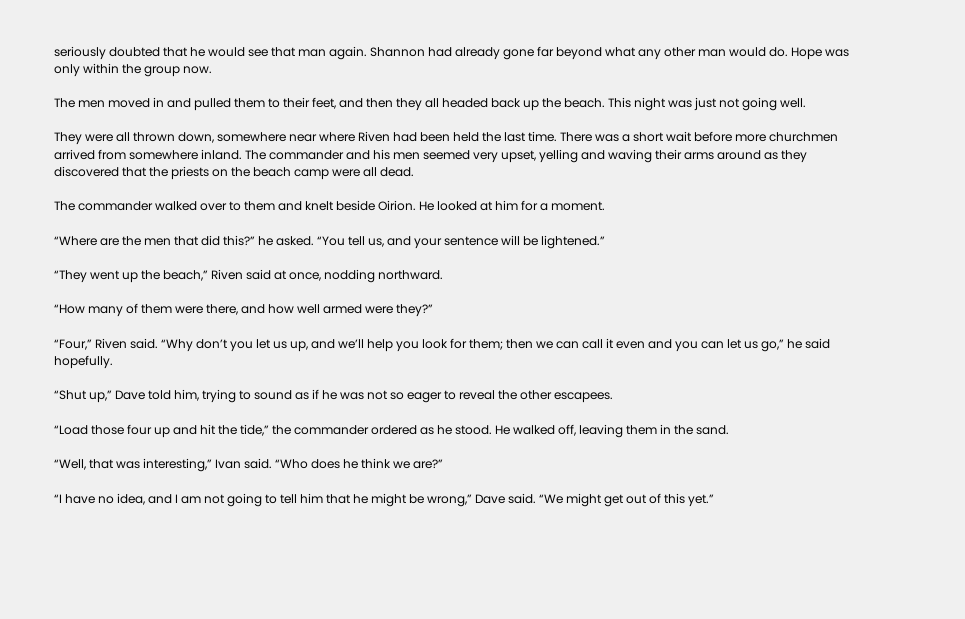seriously doubted that he would see that man again. Shannon had already gone far beyond what any other man would do. Hope was only within the group now.

The men moved in and pulled them to their feet, and then they all headed back up the beach. This night was just not going well.

They were all thrown down, somewhere near where Riven had been held the last time. There was a short wait before more churchmen arrived from somewhere inland. The commander and his men seemed very upset, yelling and waving their arms around as they discovered that the priests on the beach camp were all dead.

The commander walked over to them and knelt beside Oirion. He looked at him for a moment.

“Where are the men that did this?” he asked. “You tell us, and your sentence will be lightened.”

“They went up the beach,” Riven said at once, nodding northward.

“How many of them were there, and how well armed were they?”

“Four,” Riven said. “Why don’t you let us up, and we’ll help you look for them; then we can call it even and you can let us go,” he said hopefully.

“Shut up,” Dave told him, trying to sound as if he was not so eager to reveal the other escapees.

“Load those four up and hit the tide,” the commander ordered as he stood. He walked off, leaving them in the sand.

“Well, that was interesting,” Ivan said. “Who does he think we are?”

“I have no idea, and I am not going to tell him that he might be wrong,” Dave said. “We might get out of this yet.”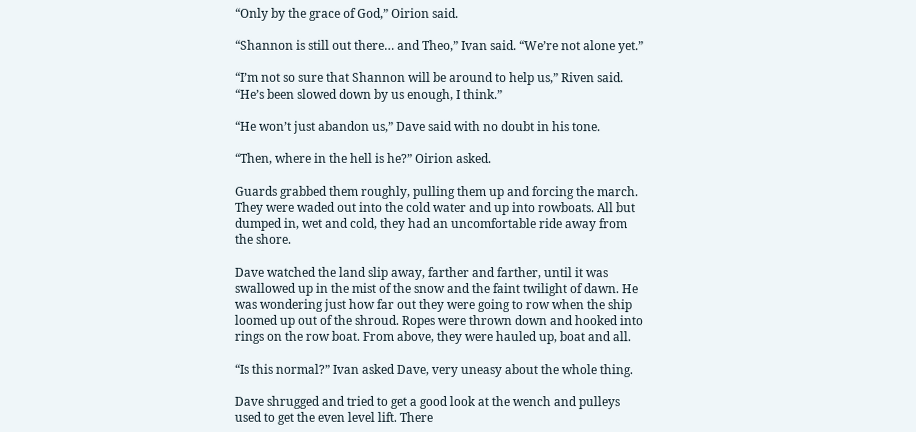“Only by the grace of God,” Oirion said.

“Shannon is still out there… and Theo,” Ivan said. “We’re not alone yet.”

“I’m not so sure that Shannon will be around to help us,” Riven said. “He’s been slowed down by us enough, I think.”

“He won’t just abandon us,” Dave said with no doubt in his tone.

“Then, where in the hell is he?” Oirion asked.

Guards grabbed them roughly, pulling them up and forcing the march. They were waded out into the cold water and up into rowboats. All but dumped in, wet and cold, they had an uncomfortable ride away from the shore.

Dave watched the land slip away, farther and farther, until it was swallowed up in the mist of the snow and the faint twilight of dawn. He was wondering just how far out they were going to row when the ship loomed up out of the shroud. Ropes were thrown down and hooked into rings on the row boat. From above, they were hauled up, boat and all.

“Is this normal?” Ivan asked Dave, very uneasy about the whole thing.

Dave shrugged and tried to get a good look at the wench and pulleys used to get the even level lift. There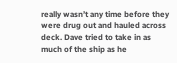really wasn’t any time before they were drug out and hauled across deck. Dave tried to take in as much of the ship as he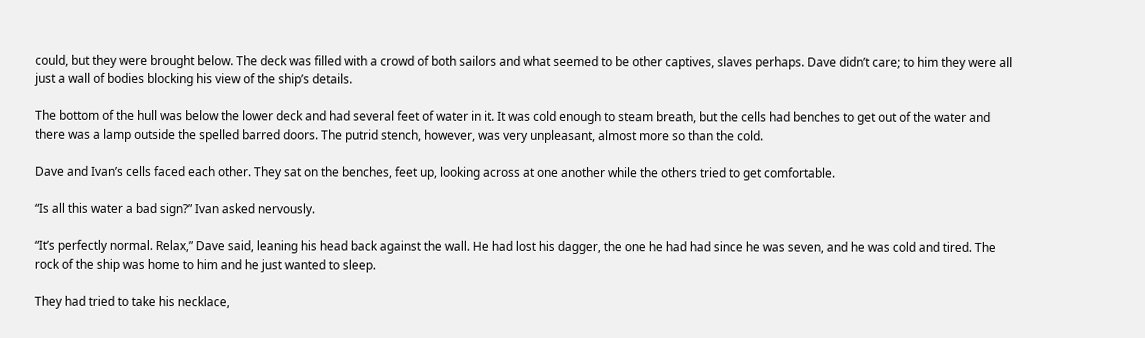could, but they were brought below. The deck was filled with a crowd of both sailors and what seemed to be other captives, slaves perhaps. Dave didn’t care; to him they were all just a wall of bodies blocking his view of the ship’s details.

The bottom of the hull was below the lower deck and had several feet of water in it. It was cold enough to steam breath, but the cells had benches to get out of the water and there was a lamp outside the spelled barred doors. The putrid stench, however, was very unpleasant, almost more so than the cold.

Dave and Ivan’s cells faced each other. They sat on the benches, feet up, looking across at one another while the others tried to get comfortable.

“Is all this water a bad sign?” Ivan asked nervously.

“It’s perfectly normal. Relax,” Dave said, leaning his head back against the wall. He had lost his dagger, the one he had had since he was seven, and he was cold and tired. The rock of the ship was home to him and he just wanted to sleep.

They had tried to take his necklace,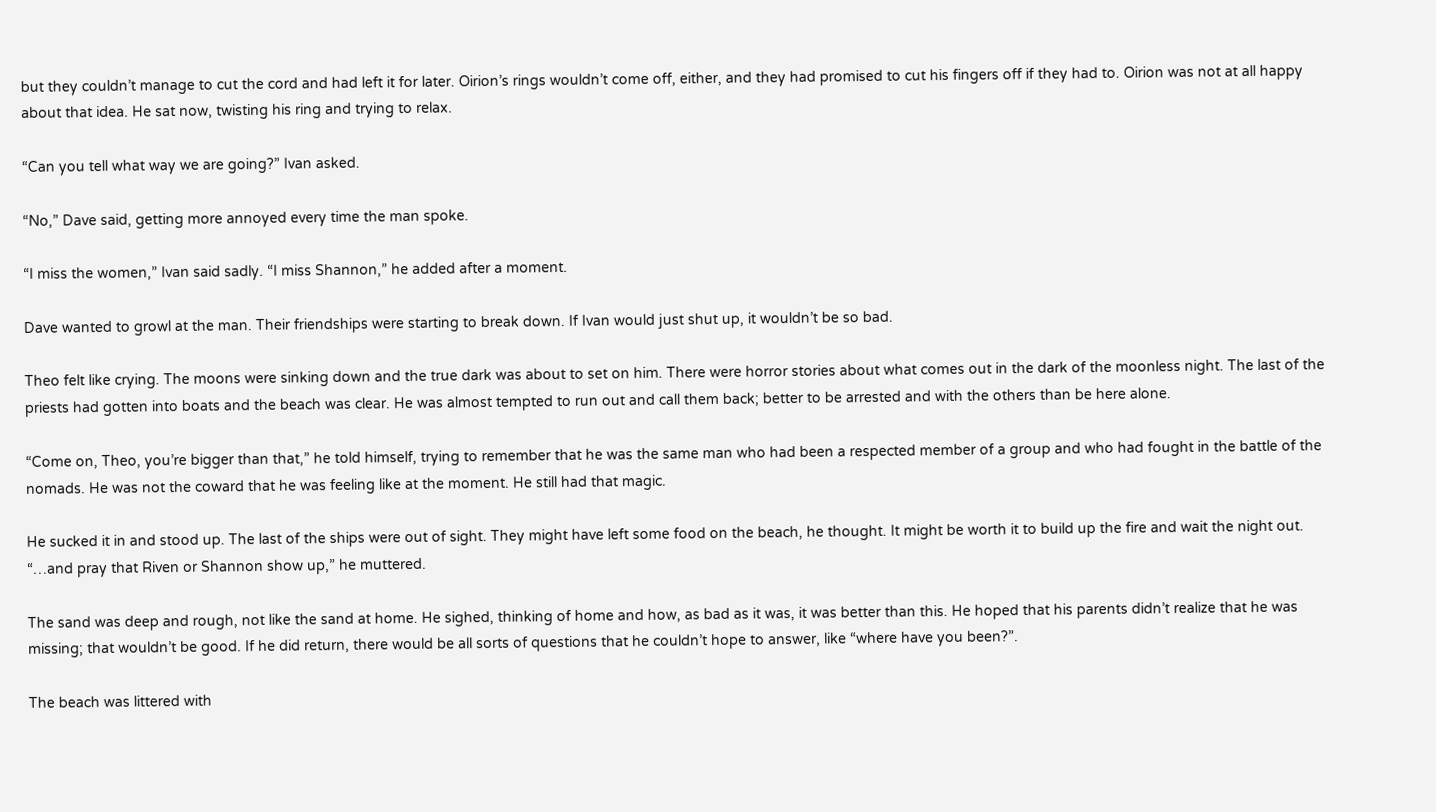but they couldn’t manage to cut the cord and had left it for later. Oirion’s rings wouldn’t come off, either, and they had promised to cut his fingers off if they had to. Oirion was not at all happy about that idea. He sat now, twisting his ring and trying to relax.

“Can you tell what way we are going?” Ivan asked.

“No,” Dave said, getting more annoyed every time the man spoke.

“I miss the women,” Ivan said sadly. “I miss Shannon,” he added after a moment.

Dave wanted to growl at the man. Their friendships were starting to break down. If Ivan would just shut up, it wouldn’t be so bad.

Theo felt like crying. The moons were sinking down and the true dark was about to set on him. There were horror stories about what comes out in the dark of the moonless night. The last of the priests had gotten into boats and the beach was clear. He was almost tempted to run out and call them back; better to be arrested and with the others than be here alone.

“Come on, Theo, you’re bigger than that,” he told himself, trying to remember that he was the same man who had been a respected member of a group and who had fought in the battle of the nomads. He was not the coward that he was feeling like at the moment. He still had that magic.

He sucked it in and stood up. The last of the ships were out of sight. They might have left some food on the beach, he thought. It might be worth it to build up the fire and wait the night out. “…and pray that Riven or Shannon show up,” he muttered.

The sand was deep and rough, not like the sand at home. He sighed, thinking of home and how, as bad as it was, it was better than this. He hoped that his parents didn’t realize that he was missing; that wouldn’t be good. If he did return, there would be all sorts of questions that he couldn’t hope to answer, like “where have you been?”.

The beach was littered with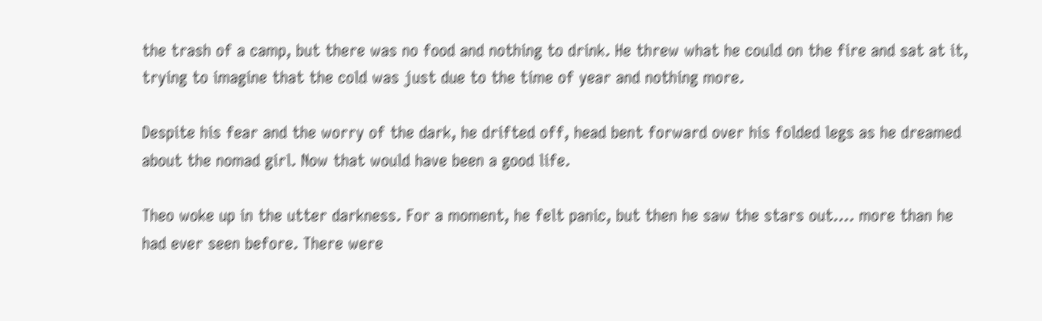the trash of a camp, but there was no food and nothing to drink. He threw what he could on the fire and sat at it, trying to imagine that the cold was just due to the time of year and nothing more.

Despite his fear and the worry of the dark, he drifted off, head bent forward over his folded legs as he dreamed about the nomad girl. Now that would have been a good life.

Theo woke up in the utter darkness. For a moment, he felt panic, but then he saw the stars out…. more than he had ever seen before. There were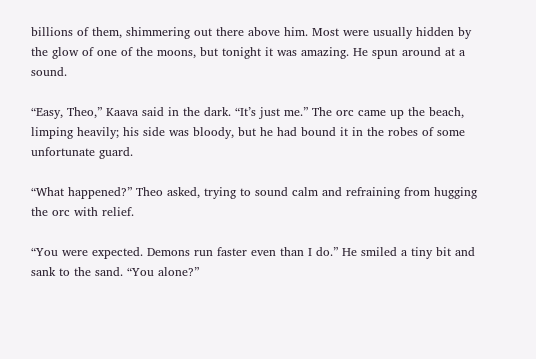billions of them, shimmering out there above him. Most were usually hidden by the glow of one of the moons, but tonight it was amazing. He spun around at a sound.

“Easy, Theo,” Kaava said in the dark. “It’s just me.” The orc came up the beach, limping heavily; his side was bloody, but he had bound it in the robes of some unfortunate guard.

“What happened?” Theo asked, trying to sound calm and refraining from hugging the orc with relief.

“You were expected. Demons run faster even than I do.” He smiled a tiny bit and sank to the sand. “You alone?”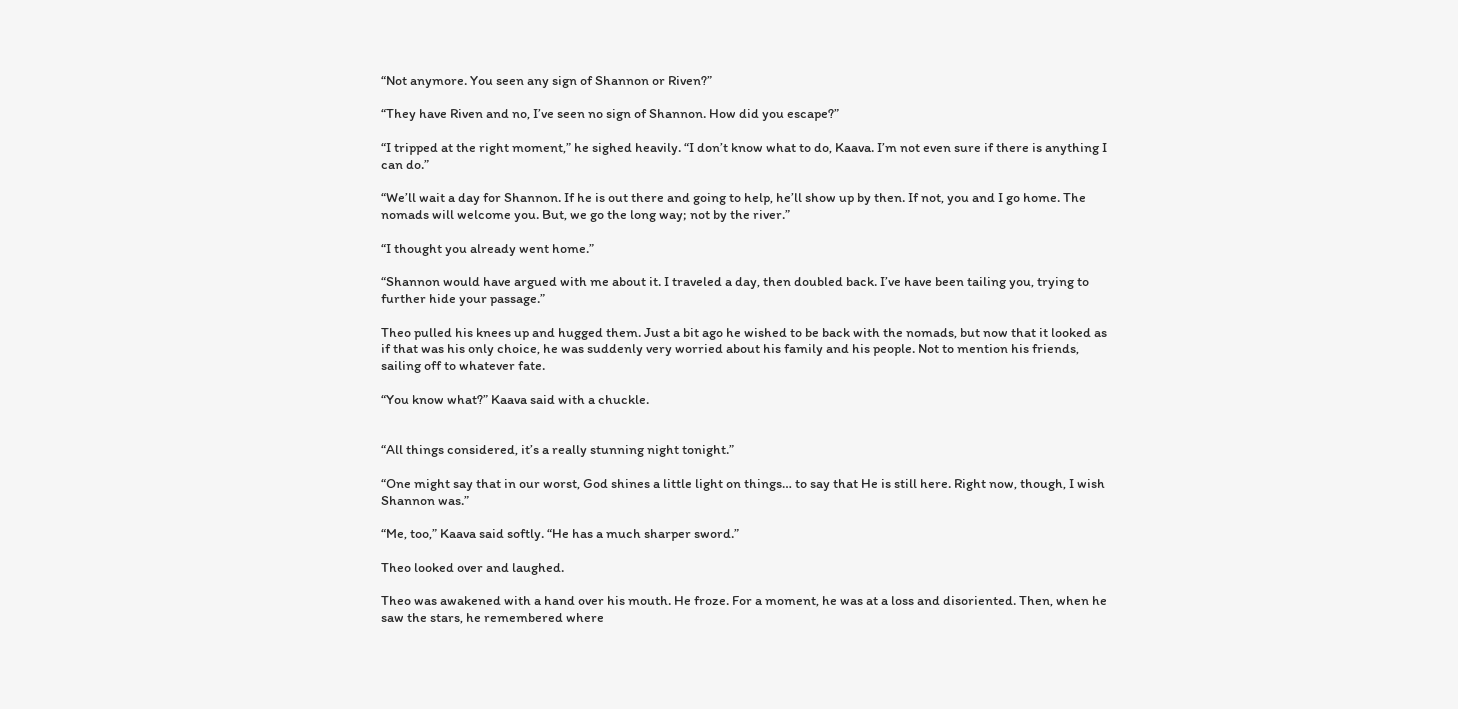“Not anymore. You seen any sign of Shannon or Riven?”

“They have Riven and no, I’ve seen no sign of Shannon. How did you escape?”

“I tripped at the right moment,” he sighed heavily. “I don’t know what to do, Kaava. I’m not even sure if there is anything I can do.”

“We’ll wait a day for Shannon. If he is out there and going to help, he’ll show up by then. If not, you and I go home. The nomads will welcome you. But, we go the long way; not by the river.”

“I thought you already went home.”

“Shannon would have argued with me about it. I traveled a day, then doubled back. I’ve have been tailing you, trying to further hide your passage.”

Theo pulled his knees up and hugged them. Just a bit ago he wished to be back with the nomads, but now that it looked as if that was his only choice, he was suddenly very worried about his family and his people. Not to mention his friends, sailing off to whatever fate.

“You know what?” Kaava said with a chuckle.


“All things considered, it’s a really stunning night tonight.”

“One might say that in our worst, God shines a little light on things… to say that He is still here. Right now, though, I wish Shannon was.”

“Me, too,” Kaava said softly. “He has a much sharper sword.”

Theo looked over and laughed.

Theo was awakened with a hand over his mouth. He froze. For a moment, he was at a loss and disoriented. Then, when he saw the stars, he remembered where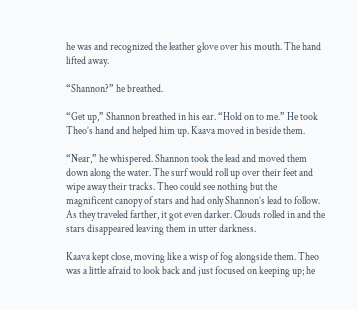he was and recognized the leather glove over his mouth. The hand lifted away.

“Shannon?” he breathed.

“Get up,” Shannon breathed in his ear. “Hold on to me.” He took Theo’s hand and helped him up. Kaava moved in beside them.

“Near,” he whispered. Shannon took the lead and moved them down along the water. The surf would roll up over their feet and wipe away their tracks. Theo could see nothing but the magnificent canopy of stars and had only Shannon’s lead to follow. As they traveled farther, it got even darker. Clouds rolled in and the stars disappeared leaving them in utter darkness.

Kaava kept close, moving like a wisp of fog alongside them. Theo was a little afraid to look back and just focused on keeping up; he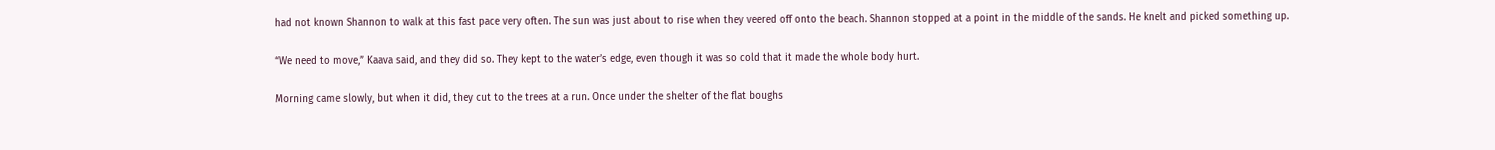had not known Shannon to walk at this fast pace very often. The sun was just about to rise when they veered off onto the beach. Shannon stopped at a point in the middle of the sands. He knelt and picked something up.

“We need to move,” Kaava said, and they did so. They kept to the water’s edge, even though it was so cold that it made the whole body hurt.

Morning came slowly, but when it did, they cut to the trees at a run. Once under the shelter of the flat boughs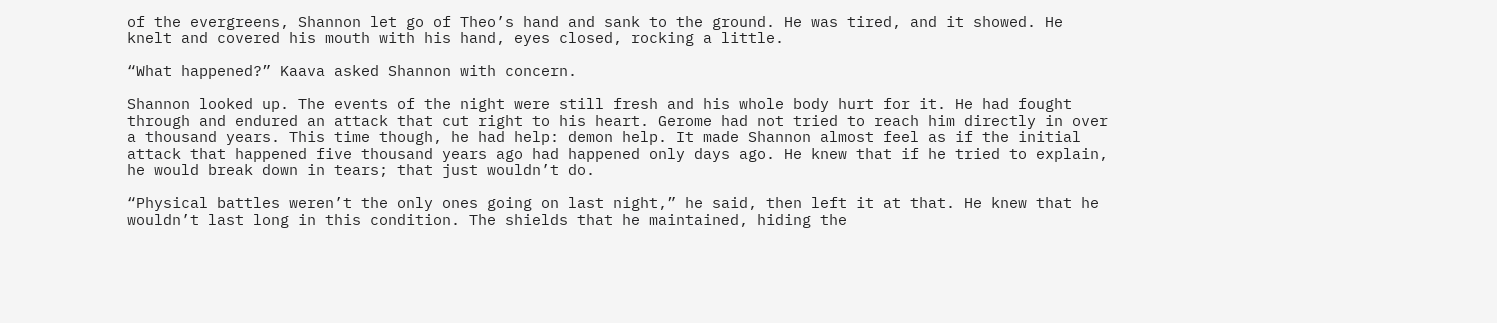of the evergreens, Shannon let go of Theo’s hand and sank to the ground. He was tired, and it showed. He knelt and covered his mouth with his hand, eyes closed, rocking a little.

“What happened?” Kaava asked Shannon with concern.

Shannon looked up. The events of the night were still fresh and his whole body hurt for it. He had fought through and endured an attack that cut right to his heart. Gerome had not tried to reach him directly in over a thousand years. This time though, he had help: demon help. It made Shannon almost feel as if the initial attack that happened five thousand years ago had happened only days ago. He knew that if he tried to explain, he would break down in tears; that just wouldn’t do.

“Physical battles weren’t the only ones going on last night,” he said, then left it at that. He knew that he wouldn’t last long in this condition. The shields that he maintained, hiding the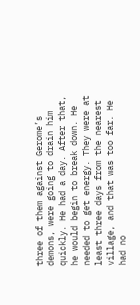three of them against Gerome’s demons, were going to drain him quickly. He had a day. After that, he would begin to break down. He needed to get energy. They were at least three days from the nearest village, and that was too far. He had no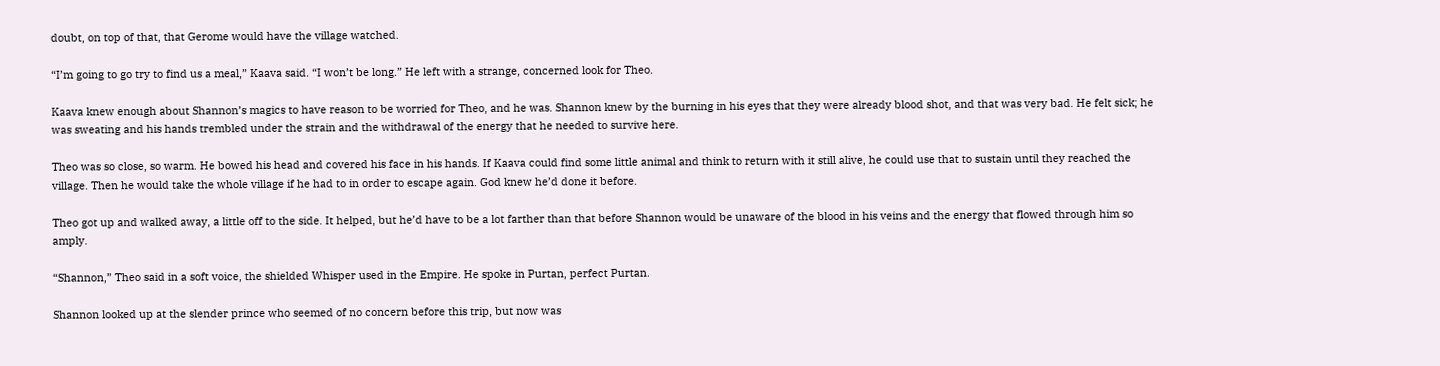doubt, on top of that, that Gerome would have the village watched.

“I’m going to go try to find us a meal,” Kaava said. “I won’t be long.” He left with a strange, concerned look for Theo.

Kaava knew enough about Shannon’s magics to have reason to be worried for Theo, and he was. Shannon knew by the burning in his eyes that they were already blood shot, and that was very bad. He felt sick; he was sweating and his hands trembled under the strain and the withdrawal of the energy that he needed to survive here.

Theo was so close, so warm. He bowed his head and covered his face in his hands. If Kaava could find some little animal and think to return with it still alive, he could use that to sustain until they reached the village. Then he would take the whole village if he had to in order to escape again. God knew he’d done it before.

Theo got up and walked away, a little off to the side. It helped, but he’d have to be a lot farther than that before Shannon would be unaware of the blood in his veins and the energy that flowed through him so amply.

“Shannon,” Theo said in a soft voice, the shielded Whisper used in the Empire. He spoke in Purtan, perfect Purtan.

Shannon looked up at the slender prince who seemed of no concern before this trip, but now was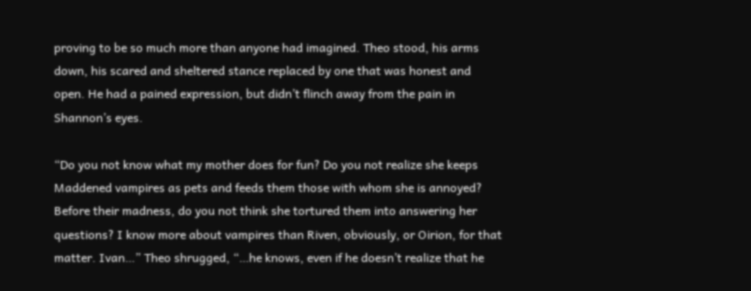proving to be so much more than anyone had imagined. Theo stood, his arms down, his scared and sheltered stance replaced by one that was honest and open. He had a pained expression, but didn’t flinch away from the pain in Shannon’s eyes.

“Do you not know what my mother does for fun? Do you not realize she keeps Maddened vampires as pets and feeds them those with whom she is annoyed? Before their madness, do you not think she tortured them into answering her questions? I know more about vampires than Riven, obviously, or Oirion, for that matter. Ivan…” Theo shrugged, “…he knows, even if he doesn’t realize that he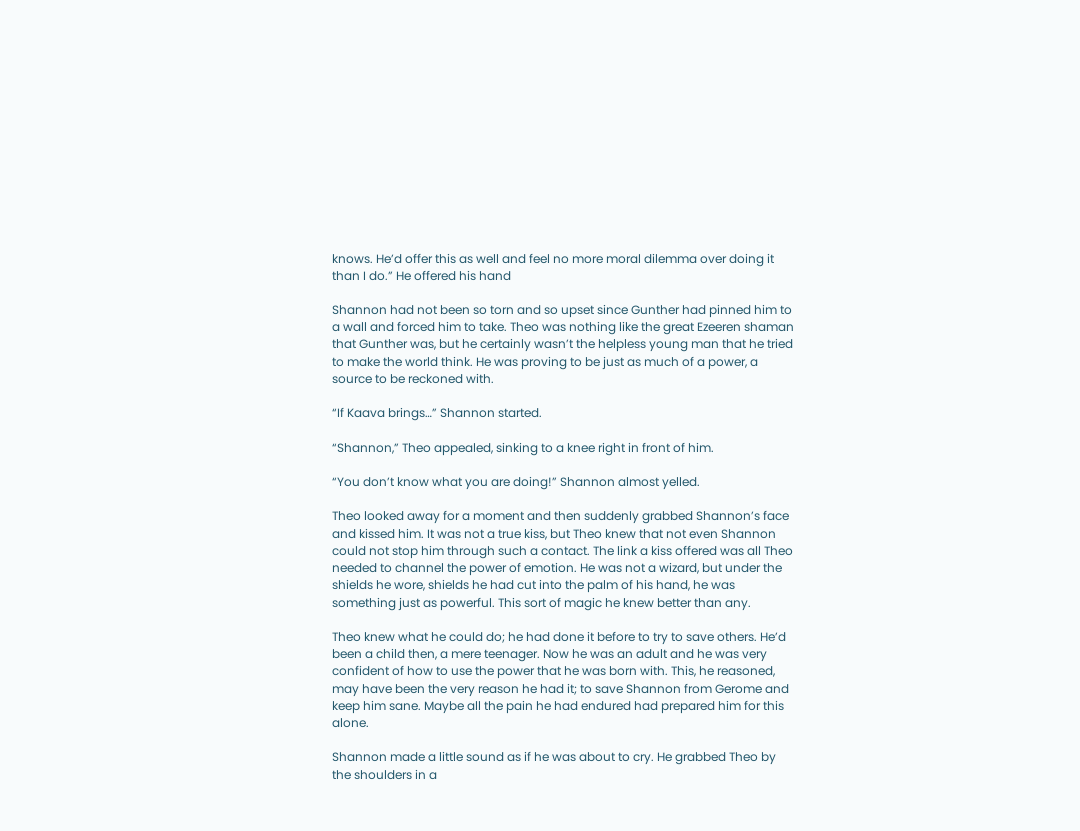knows. He’d offer this as well and feel no more moral dilemma over doing it than I do.” He offered his hand

Shannon had not been so torn and so upset since Gunther had pinned him to a wall and forced him to take. Theo was nothing like the great Ezeeren shaman that Gunther was, but he certainly wasn’t the helpless young man that he tried to make the world think. He was proving to be just as much of a power, a source to be reckoned with.

“If Kaava brings…” Shannon started.

“Shannon,” Theo appealed, sinking to a knee right in front of him.

“You don’t know what you are doing!” Shannon almost yelled.

Theo looked away for a moment and then suddenly grabbed Shannon’s face and kissed him. It was not a true kiss, but Theo knew that not even Shannon could not stop him through such a contact. The link a kiss offered was all Theo needed to channel the power of emotion. He was not a wizard, but under the shields he wore, shields he had cut into the palm of his hand, he was something just as powerful. This sort of magic he knew better than any.

Theo knew what he could do; he had done it before to try to save others. He’d been a child then, a mere teenager. Now he was an adult and he was very confident of how to use the power that he was born with. This, he reasoned, may have been the very reason he had it; to save Shannon from Gerome and keep him sane. Maybe all the pain he had endured had prepared him for this alone.

Shannon made a little sound as if he was about to cry. He grabbed Theo by the shoulders in a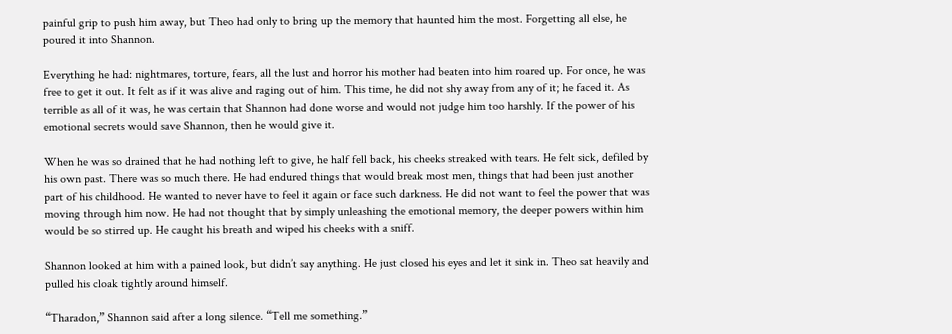painful grip to push him away, but Theo had only to bring up the memory that haunted him the most. Forgetting all else, he poured it into Shannon.

Everything he had: nightmares, torture, fears, all the lust and horror his mother had beaten into him roared up. For once, he was free to get it out. It felt as if it was alive and raging out of him. This time, he did not shy away from any of it; he faced it. As terrible as all of it was, he was certain that Shannon had done worse and would not judge him too harshly. If the power of his emotional secrets would save Shannon, then he would give it.

When he was so drained that he had nothing left to give, he half fell back, his cheeks streaked with tears. He felt sick, defiled by his own past. There was so much there. He had endured things that would break most men, things that had been just another part of his childhood. He wanted to never have to feel it again or face such darkness. He did not want to feel the power that was moving through him now. He had not thought that by simply unleashing the emotional memory, the deeper powers within him would be so stirred up. He caught his breath and wiped his cheeks with a sniff.

Shannon looked at him with a pained look, but didn’t say anything. He just closed his eyes and let it sink in. Theo sat heavily and pulled his cloak tightly around himself.

“Tharadon,” Shannon said after a long silence. “Tell me something.”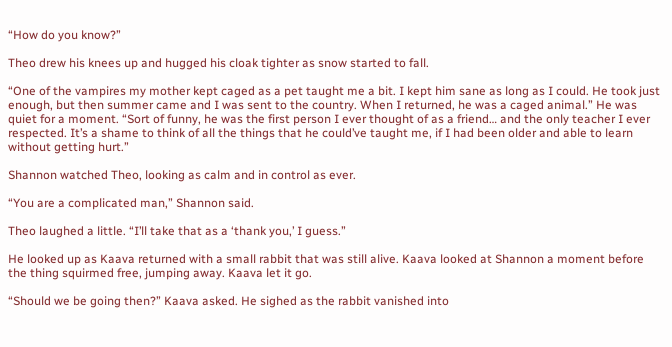“How do you know?”

Theo drew his knees up and hugged his cloak tighter as snow started to fall.

“One of the vampires my mother kept caged as a pet taught me a bit. I kept him sane as long as I could. He took just enough, but then summer came and I was sent to the country. When I returned, he was a caged animal.” He was quiet for a moment. “Sort of funny, he was the first person I ever thought of as a friend… and the only teacher I ever respected. It’s a shame to think of all the things that he could’ve taught me, if I had been older and able to learn without getting hurt.”

Shannon watched Theo, looking as calm and in control as ever.

“You are a complicated man,” Shannon said.

Theo laughed a little. “I’ll take that as a ‘thank you,’ I guess.”

He looked up as Kaava returned with a small rabbit that was still alive. Kaava looked at Shannon a moment before the thing squirmed free, jumping away. Kaava let it go.

“Should we be going then?” Kaava asked. He sighed as the rabbit vanished into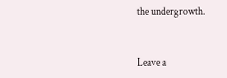the undergrowth.


Leave a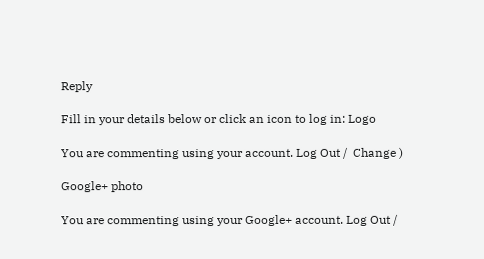Reply

Fill in your details below or click an icon to log in: Logo

You are commenting using your account. Log Out /  Change )

Google+ photo

You are commenting using your Google+ account. Log Out /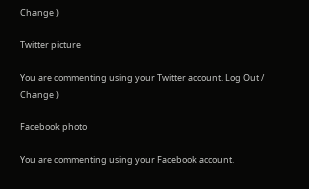Change )

Twitter picture

You are commenting using your Twitter account. Log Out /  Change )

Facebook photo

You are commenting using your Facebook account.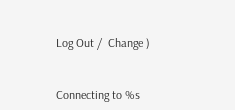Log Out /  Change )


Connecting to %s